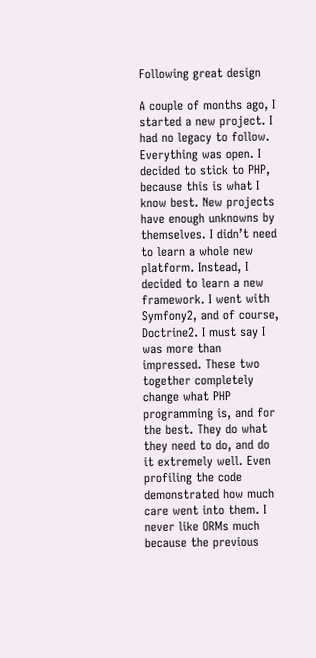Following great design

A couple of months ago, I started a new project. I had no legacy to follow. Everything was open. I decided to stick to PHP, because this is what I know best. New projects have enough unknowns by themselves. I didn’t need to learn a whole new platform. Instead, I decided to learn a new framework. I went with Symfony2, and of course, Doctrine2. I must say I was more than impressed. These two together completely change what PHP programming is, and for the best. They do what they need to do, and do it extremely well. Even profiling the code demonstrated how much care went into them. I never like ORMs much because the previous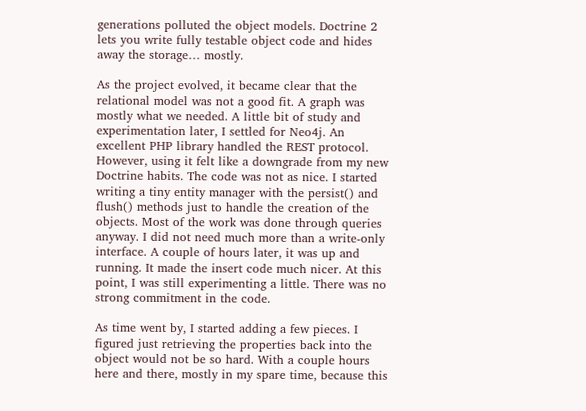generations polluted the object models. Doctrine 2 lets you write fully testable object code and hides away the storage… mostly.

As the project evolved, it became clear that the relational model was not a good fit. A graph was mostly what we needed. A little bit of study and experimentation later, I settled for Neo4j. An excellent PHP library handled the REST protocol. However, using it felt like a downgrade from my new Doctrine habits. The code was not as nice. I started writing a tiny entity manager with the persist() and flush() methods just to handle the creation of the objects. Most of the work was done through queries anyway. I did not need much more than a write-only interface. A couple of hours later, it was up and running. It made the insert code much nicer. At this point, I was still experimenting a little. There was no strong commitment in the code.

As time went by, I started adding a few pieces. I figured just retrieving the properties back into the object would not be so hard. With a couple hours here and there, mostly in my spare time, because this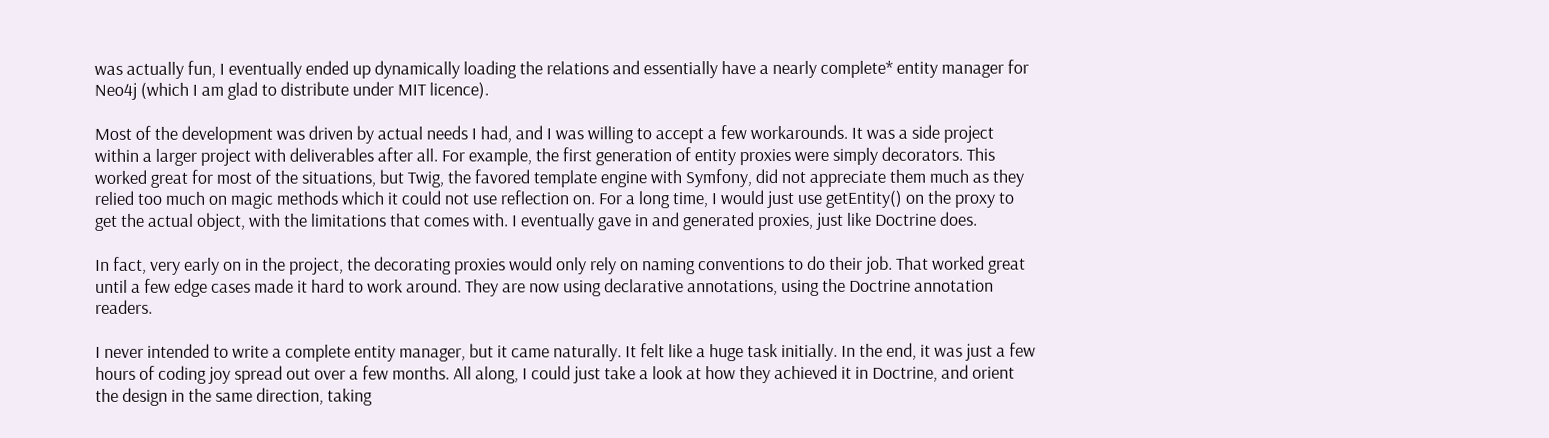was actually fun, I eventually ended up dynamically loading the relations and essentially have a nearly complete* entity manager for Neo4j (which I am glad to distribute under MIT licence).

Most of the development was driven by actual needs I had, and I was willing to accept a few workarounds. It was a side project within a larger project with deliverables after all. For example, the first generation of entity proxies were simply decorators. This worked great for most of the situations, but Twig, the favored template engine with Symfony, did not appreciate them much as they relied too much on magic methods which it could not use reflection on. For a long time, I would just use getEntity() on the proxy to get the actual object, with the limitations that comes with. I eventually gave in and generated proxies, just like Doctrine does.

In fact, very early on in the project, the decorating proxies would only rely on naming conventions to do their job. That worked great until a few edge cases made it hard to work around. They are now using declarative annotations, using the Doctrine annotation readers.

I never intended to write a complete entity manager, but it came naturally. It felt like a huge task initially. In the end, it was just a few hours of coding joy spread out over a few months. All along, I could just take a look at how they achieved it in Doctrine, and orient the design in the same direction, taking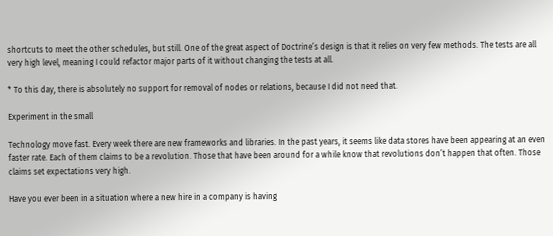shortcuts to meet the other schedules, but still. One of the great aspect of Doctrine’s design is that it relies on very few methods. The tests are all very high level, meaning I could refactor major parts of it without changing the tests at all.

* To this day, there is absolutely no support for removal of nodes or relations, because I did not need that.

Experiment in the small

Technology move fast. Every week there are new frameworks and libraries. In the past years, it seems like data stores have been appearing at an even faster rate. Each of them claims to be a revolution. Those that have been around for a while know that revolutions don’t happen that often. Those claims set expectations very high.

Have you ever been in a situation where a new hire in a company is having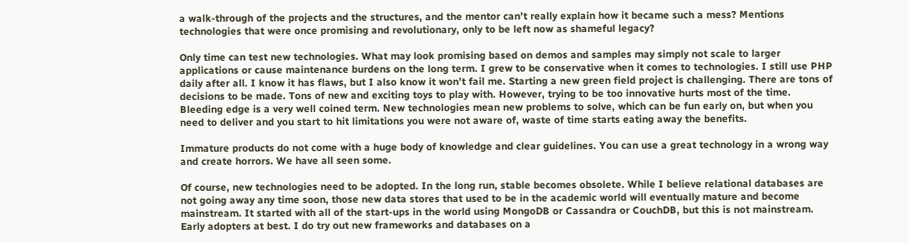a walk-through of the projects and the structures, and the mentor can’t really explain how it became such a mess? Mentions technologies that were once promising and revolutionary, only to be left now as shameful legacy?

Only time can test new technologies. What may look promising based on demos and samples may simply not scale to larger applications or cause maintenance burdens on the long term. I grew to be conservative when it comes to technologies. I still use PHP daily after all. I know it has flaws, but I also know it won’t fail me. Starting a new green field project is challenging. There are tons of decisions to be made. Tons of new and exciting toys to play with. However, trying to be too innovative hurts most of the time. Bleeding edge is a very well coined term. New technologies mean new problems to solve, which can be fun early on, but when you need to deliver and you start to hit limitations you were not aware of, waste of time starts eating away the benefits.

Immature products do not come with a huge body of knowledge and clear guidelines. You can use a great technology in a wrong way and create horrors. We have all seen some.

Of course, new technologies need to be adopted. In the long run, stable becomes obsolete. While I believe relational databases are not going away any time soon, those new data stores that used to be in the academic world will eventually mature and become mainstream. It started with all of the start-ups in the world using MongoDB or Cassandra or CouchDB, but this is not mainstream. Early adopters at best. I do try out new frameworks and databases on a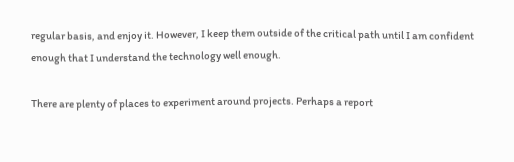regular basis, and enjoy it. However, I keep them outside of the critical path until I am confident enough that I understand the technology well enough.

There are plenty of places to experiment around projects. Perhaps a report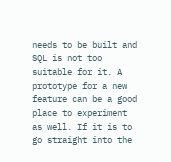needs to be built and SQL is not too suitable for it. A prototype for a new feature can be a good place to experiment as well. If it is to go straight into the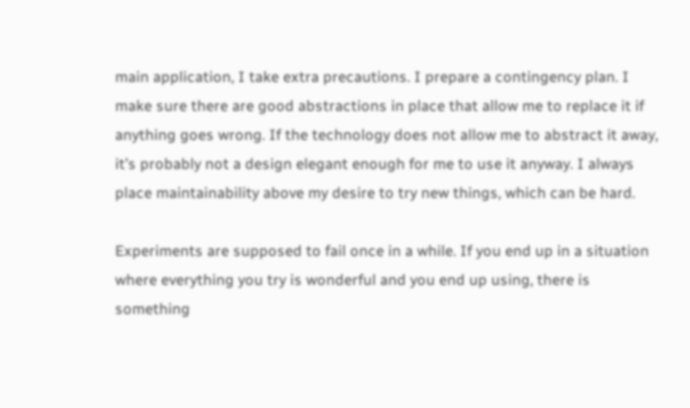main application, I take extra precautions. I prepare a contingency plan. I make sure there are good abstractions in place that allow me to replace it if anything goes wrong. If the technology does not allow me to abstract it away, it’s probably not a design elegant enough for me to use it anyway. I always place maintainability above my desire to try new things, which can be hard.

Experiments are supposed to fail once in a while. If you end up in a situation where everything you try is wonderful and you end up using, there is something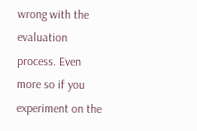wrong with the evaluation process. Even more so if you experiment on the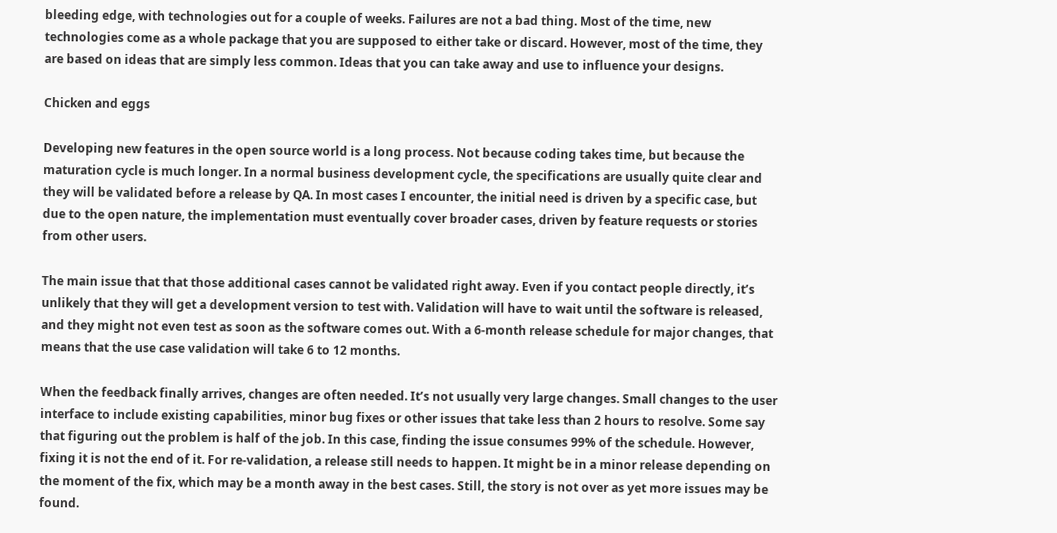bleeding edge, with technologies out for a couple of weeks. Failures are not a bad thing. Most of the time, new technologies come as a whole package that you are supposed to either take or discard. However, most of the time, they are based on ideas that are simply less common. Ideas that you can take away and use to influence your designs.

Chicken and eggs

Developing new features in the open source world is a long process. Not because coding takes time, but because the maturation cycle is much longer. In a normal business development cycle, the specifications are usually quite clear and they will be validated before a release by QA. In most cases I encounter, the initial need is driven by a specific case, but due to the open nature, the implementation must eventually cover broader cases, driven by feature requests or stories from other users.

The main issue that that those additional cases cannot be validated right away. Even if you contact people directly, it’s unlikely that they will get a development version to test with. Validation will have to wait until the software is released, and they might not even test as soon as the software comes out. With a 6-month release schedule for major changes, that means that the use case validation will take 6 to 12 months.

When the feedback finally arrives, changes are often needed. It’s not usually very large changes. Small changes to the user interface to include existing capabilities, minor bug fixes or other issues that take less than 2 hours to resolve. Some say that figuring out the problem is half of the job. In this case, finding the issue consumes 99% of the schedule. However, fixing it is not the end of it. For re-validation, a release still needs to happen. It might be in a minor release depending on the moment of the fix, which may be a month away in the best cases. Still, the story is not over as yet more issues may be found.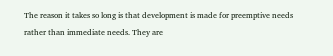The reason it takes so long is that development is made for preemptive needs rather than immediate needs. They are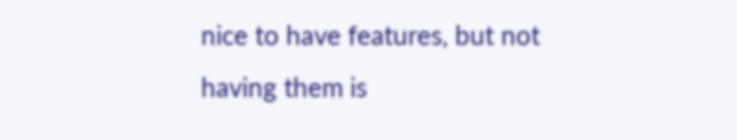nice to have features, but not having them is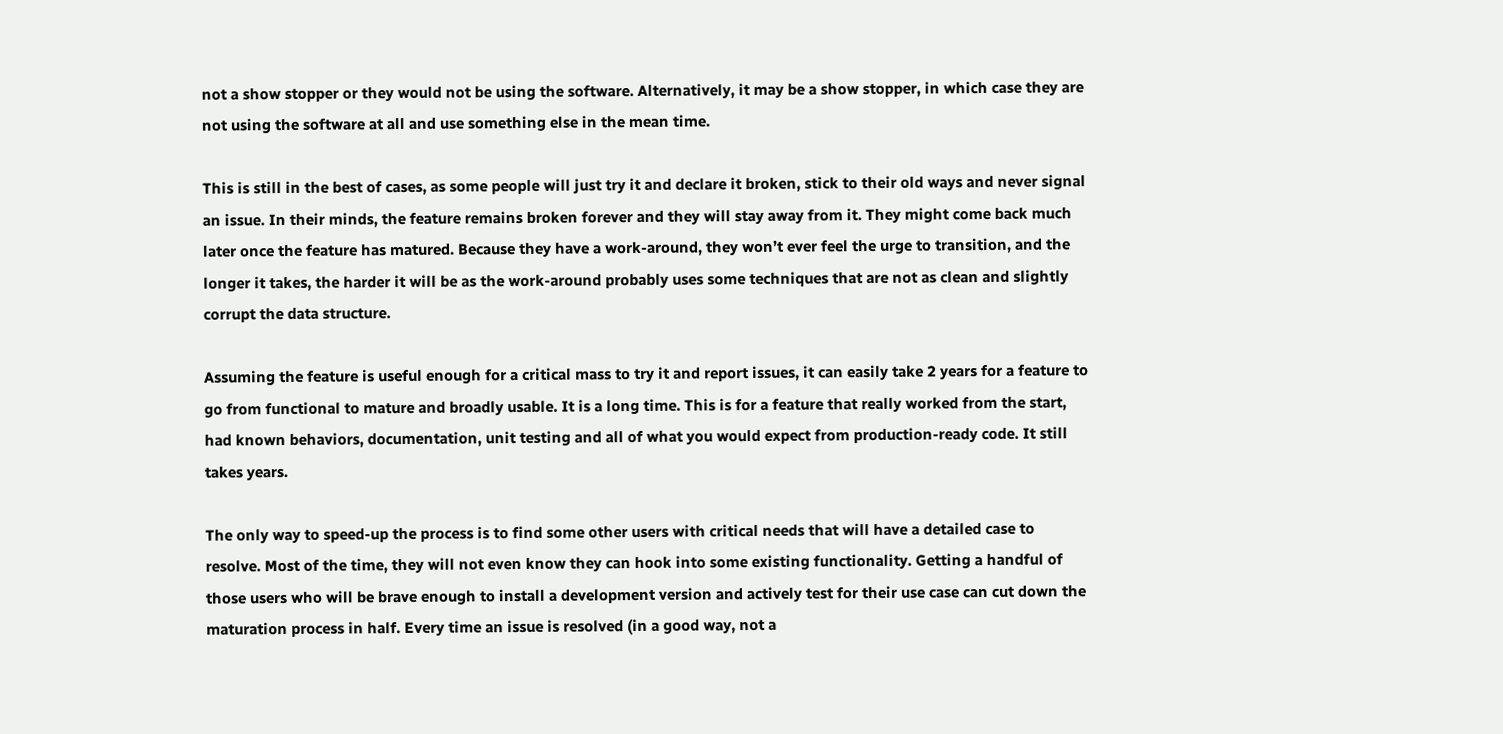not a show stopper or they would not be using the software. Alternatively, it may be a show stopper, in which case they are not using the software at all and use something else in the mean time.

This is still in the best of cases, as some people will just try it and declare it broken, stick to their old ways and never signal an issue. In their minds, the feature remains broken forever and they will stay away from it. They might come back much later once the feature has matured. Because they have a work-around, they won’t ever feel the urge to transition, and the longer it takes, the harder it will be as the work-around probably uses some techniques that are not as clean and slightly corrupt the data structure.

Assuming the feature is useful enough for a critical mass to try it and report issues, it can easily take 2 years for a feature to go from functional to mature and broadly usable. It is a long time. This is for a feature that really worked from the start, had known behaviors, documentation, unit testing and all of what you would expect from production-ready code. It still takes years.

The only way to speed-up the process is to find some other users with critical needs that will have a detailed case to resolve. Most of the time, they will not even know they can hook into some existing functionality. Getting a handful of those users who will be brave enough to install a development version and actively test for their use case can cut down the maturation process in half. Every time an issue is resolved (in a good way, not a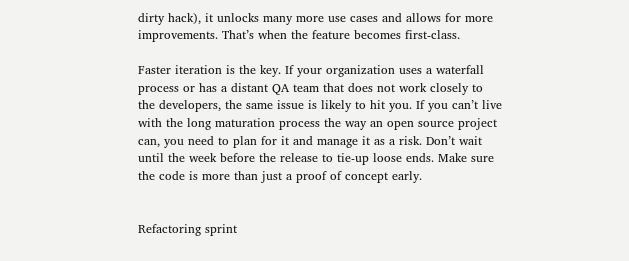dirty hack), it unlocks many more use cases and allows for more improvements. That’s when the feature becomes first-class.

Faster iteration is the key. If your organization uses a waterfall process or has a distant QA team that does not work closely to the developers, the same issue is likely to hit you. If you can’t live with the long maturation process the way an open source project can, you need to plan for it and manage it as a risk. Don’t wait until the week before the release to tie-up loose ends. Make sure the code is more than just a proof of concept early.


Refactoring sprint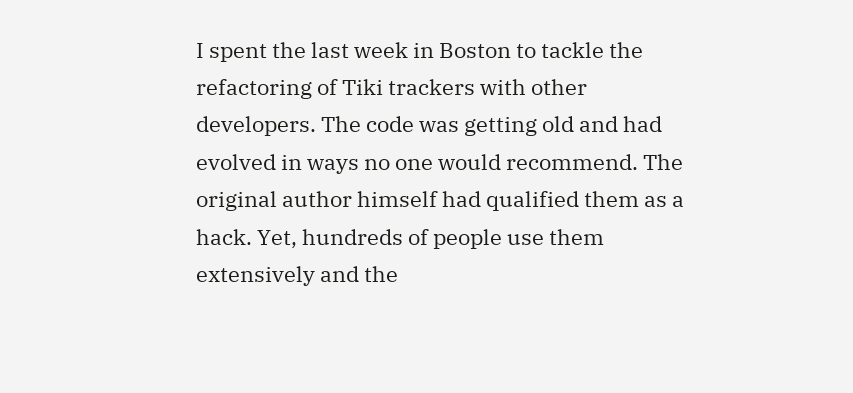I spent the last week in Boston to tackle the refactoring of Tiki trackers with other developers. The code was getting old and had evolved in ways no one would recommend. The original author himself had qualified them as a hack. Yet, hundreds of people use them extensively and the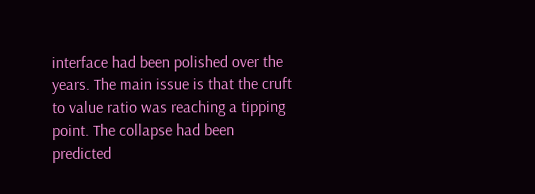interface had been polished over the years. The main issue is that the cruft to value ratio was reaching a tipping point. The collapse had been predicted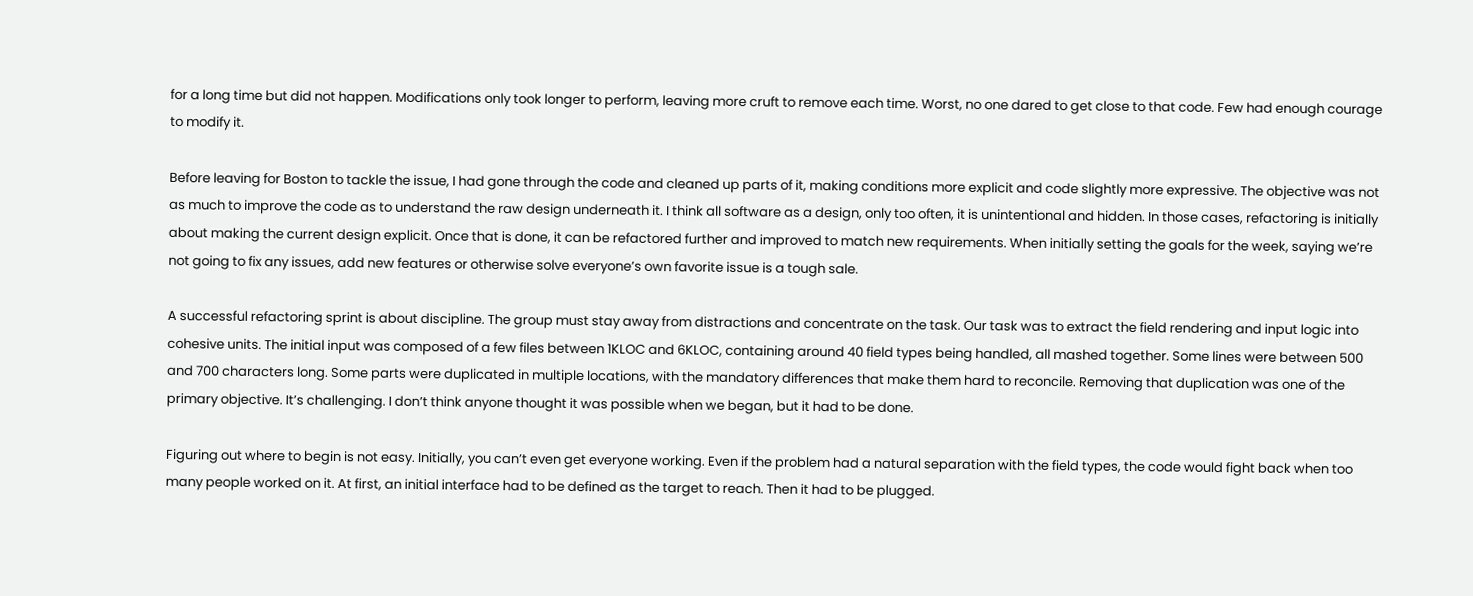for a long time but did not happen. Modifications only took longer to perform, leaving more cruft to remove each time. Worst, no one dared to get close to that code. Few had enough courage to modify it.

Before leaving for Boston to tackle the issue, I had gone through the code and cleaned up parts of it, making conditions more explicit and code slightly more expressive. The objective was not as much to improve the code as to understand the raw design underneath it. I think all software as a design, only too often, it is unintentional and hidden. In those cases, refactoring is initially about making the current design explicit. Once that is done, it can be refactored further and improved to match new requirements. When initially setting the goals for the week, saying we’re not going to fix any issues, add new features or otherwise solve everyone’s own favorite issue is a tough sale.

A successful refactoring sprint is about discipline. The group must stay away from distractions and concentrate on the task. Our task was to extract the field rendering and input logic into cohesive units. The initial input was composed of a few files between 1KLOC and 6KLOC, containing around 40 field types being handled, all mashed together. Some lines were between 500 and 700 characters long. Some parts were duplicated in multiple locations, with the mandatory differences that make them hard to reconcile. Removing that duplication was one of the primary objective. It’s challenging. I don’t think anyone thought it was possible when we began, but it had to be done.

Figuring out where to begin is not easy. Initially, you can’t even get everyone working. Even if the problem had a natural separation with the field types, the code would fight back when too many people worked on it. At first, an initial interface had to be defined as the target to reach. Then it had to be plugged.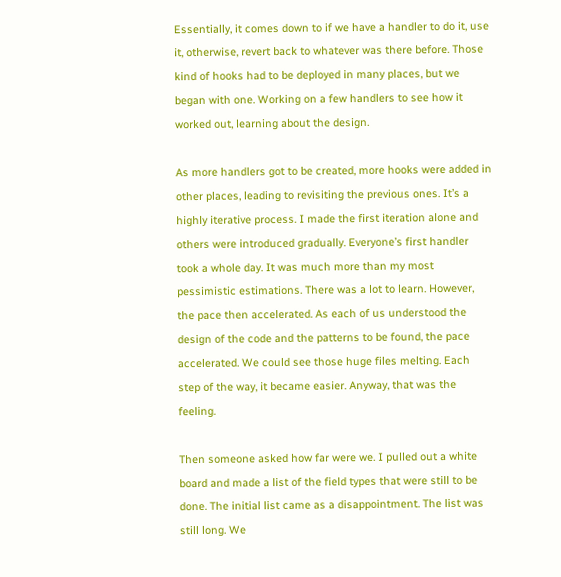Essentially, it comes down to if we have a handler to do it, use it, otherwise, revert back to whatever was there before. Those kind of hooks had to be deployed in many places, but we began with one. Working on a few handlers to see how it worked out, learning about the design.

As more handlers got to be created, more hooks were added in other places, leading to revisiting the previous ones. It’s a highly iterative process. I made the first iteration alone and others were introduced gradually. Everyone’s first handler took a whole day. It was much more than my most pessimistic estimations. There was a lot to learn. However, the pace then accelerated. As each of us understood the design of the code and the patterns to be found, the pace accelerated. We could see those huge files melting. Each step of the way, it became easier. Anyway, that was the feeling.

Then someone asked how far were we. I pulled out a white board and made a list of the field types that were still to be done. The initial list came as a disappointment. The list was still long. We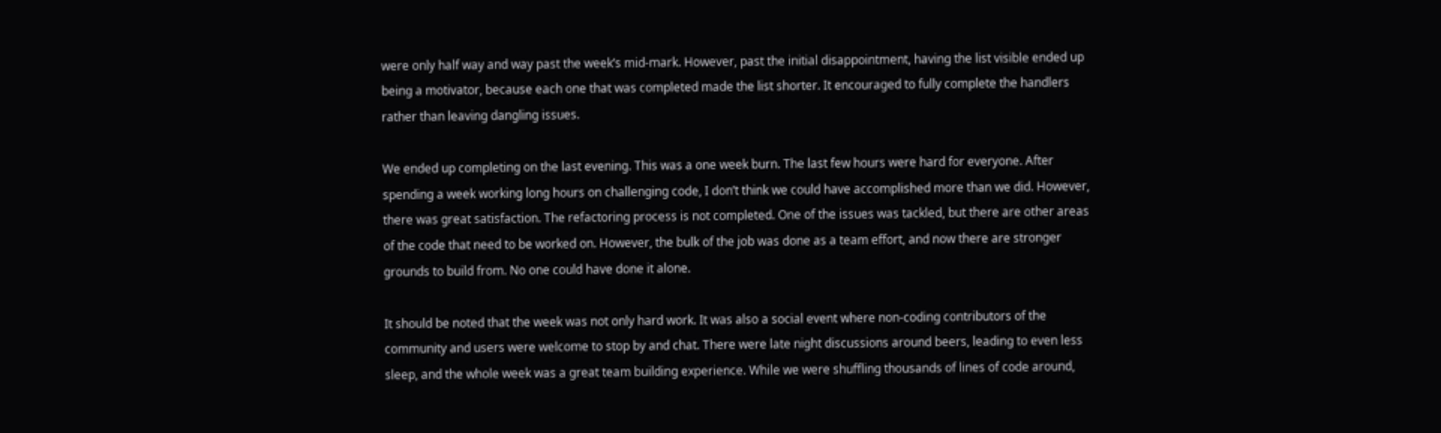were only half way and way past the week’s mid-mark. However, past the initial disappointment, having the list visible ended up being a motivator, because each one that was completed made the list shorter. It encouraged to fully complete the handlers rather than leaving dangling issues.

We ended up completing on the last evening. This was a one week burn. The last few hours were hard for everyone. After spending a week working long hours on challenging code, I don’t think we could have accomplished more than we did. However, there was great satisfaction. The refactoring process is not completed. One of the issues was tackled, but there are other areas of the code that need to be worked on. However, the bulk of the job was done as a team effort, and now there are stronger grounds to build from. No one could have done it alone.

It should be noted that the week was not only hard work. It was also a social event where non-coding contributors of the community and users were welcome to stop by and chat. There were late night discussions around beers, leading to even less sleep, and the whole week was a great team building experience. While we were shuffling thousands of lines of code around,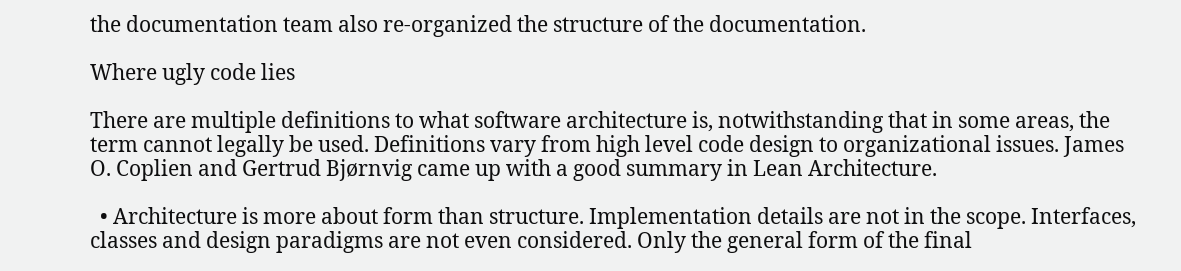the documentation team also re-organized the structure of the documentation.

Where ugly code lies

There are multiple definitions to what software architecture is, notwithstanding that in some areas, the term cannot legally be used. Definitions vary from high level code design to organizational issues. James O. Coplien and Gertrud Bjørnvig came up with a good summary in Lean Architecture.

  • Architecture is more about form than structure. Implementation details are not in the scope. Interfaces, classes and design paradigms are not even considered. Only the general form of the final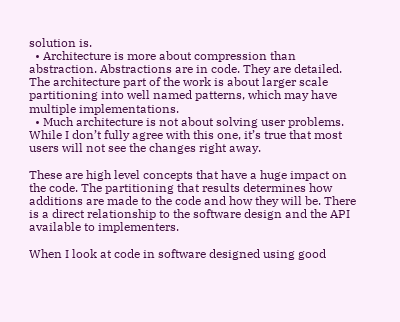solution is.
  • Architecture is more about compression than abstraction. Abstractions are in code. They are detailed. The architecture part of the work is about larger scale partitioning into well named patterns, which may have multiple implementations.
  • Much architecture is not about solving user problems. While I don’t fully agree with this one, it’s true that most users will not see the changes right away.

These are high level concepts that have a huge impact on the code. The partitioning that results determines how additions are made to the code and how they will be. There is a direct relationship to the software design and the API available to implementers.

When I look at code in software designed using good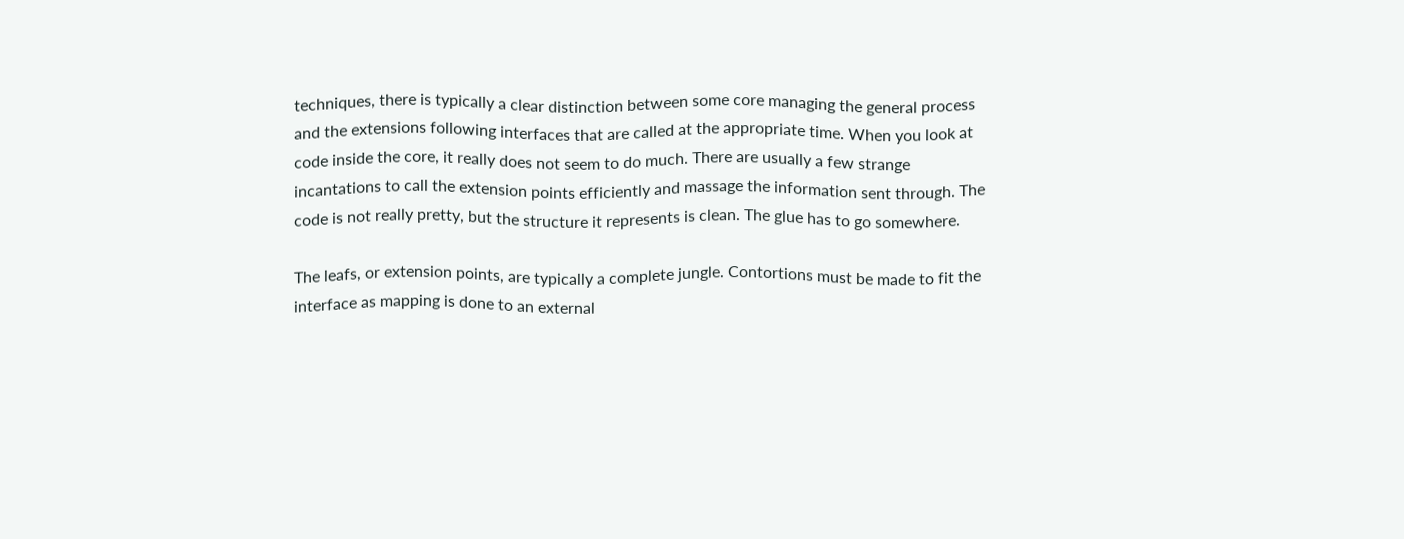techniques, there is typically a clear distinction between some core managing the general process and the extensions following interfaces that are called at the appropriate time. When you look at code inside the core, it really does not seem to do much. There are usually a few strange incantations to call the extension points efficiently and massage the information sent through. The code is not really pretty, but the structure it represents is clean. The glue has to go somewhere.

The leafs, or extension points, are typically a complete jungle. Contortions must be made to fit the interface as mapping is done to an external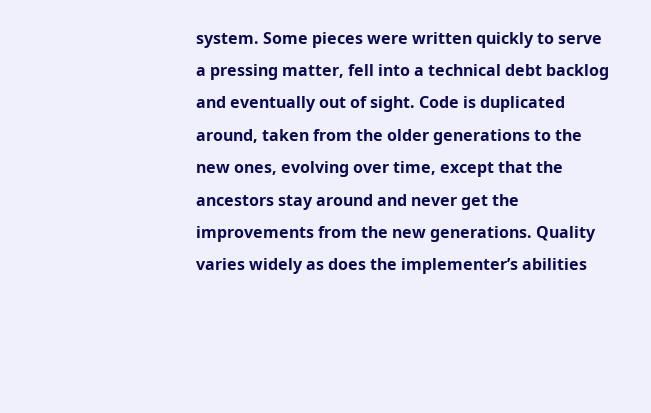system. Some pieces were written quickly to serve a pressing matter, fell into a technical debt backlog and eventually out of sight. Code is duplicated around, taken from the older generations to the new ones, evolving over time, except that the ancestors stay around and never get the improvements from the new generations. Quality varies widely as does the implementer’s abilities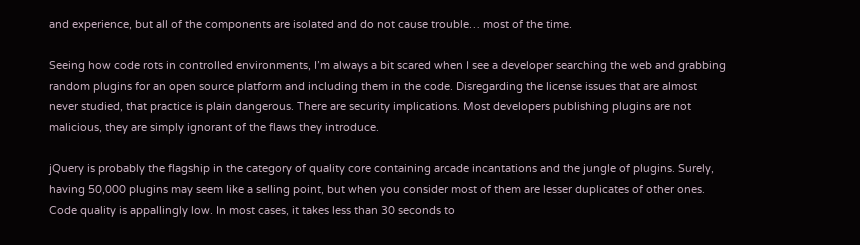and experience, but all of the components are isolated and do not cause trouble… most of the time.

Seeing how code rots in controlled environments, I’m always a bit scared when I see a developer searching the web and grabbing random plugins for an open source platform and including them in the code. Disregarding the license issues that are almost never studied, that practice is plain dangerous. There are security implications. Most developers publishing plugins are not malicious, they are simply ignorant of the flaws they introduce.

jQuery is probably the flagship in the category of quality core containing arcade incantations and the jungle of plugins. Surely, having 50,000 plugins may seem like a selling point, but when you consider most of them are lesser duplicates of other ones. Code quality is appallingly low. In most cases, it takes less than 30 seconds to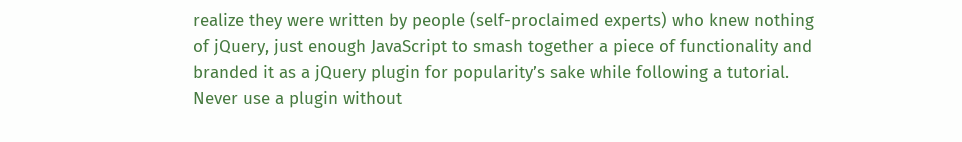realize they were written by people (self-proclaimed experts) who knew nothing of jQuery, just enough JavaScript to smash together a piece of functionality and branded it as a jQuery plugin for popularity’s sake while following a tutorial. Never use a plugin without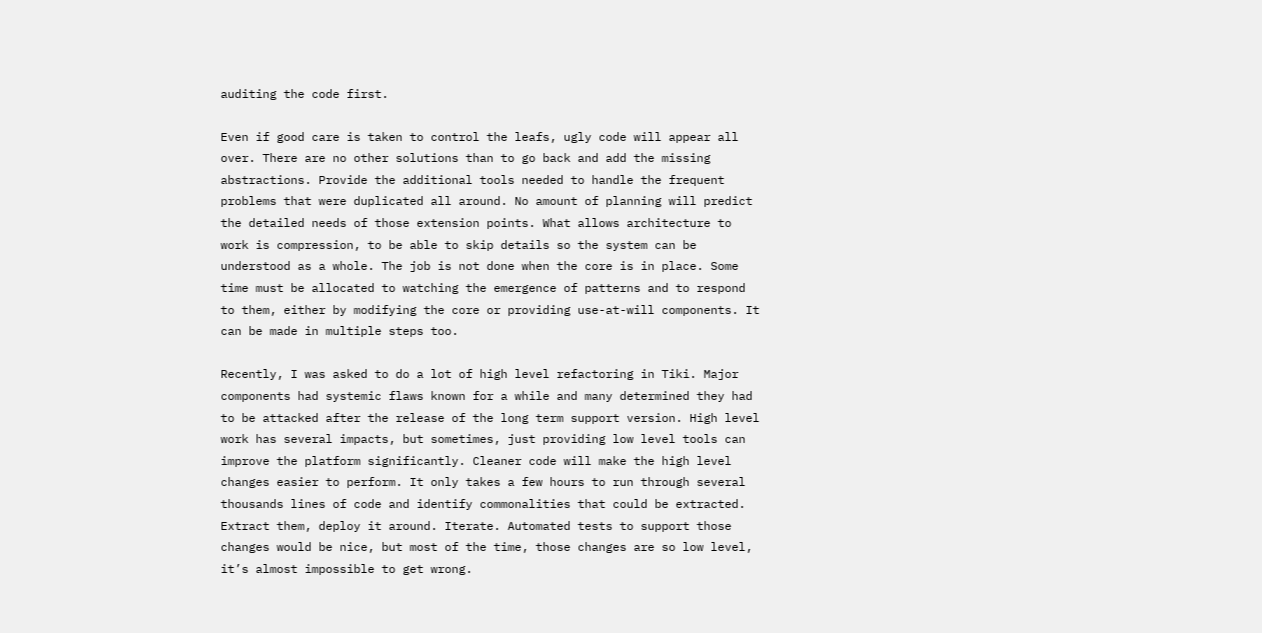auditing the code first.

Even if good care is taken to control the leafs, ugly code will appear all over. There are no other solutions than to go back and add the missing abstractions. Provide the additional tools needed to handle the frequent problems that were duplicated all around. No amount of planning will predict the detailed needs of those extension points. What allows architecture to work is compression, to be able to skip details so the system can be understood as a whole. The job is not done when the core is in place. Some time must be allocated to watching the emergence of patterns and to respond to them, either by modifying the core or providing use-at-will components. It can be made in multiple steps too.

Recently, I was asked to do a lot of high level refactoring in Tiki. Major components had systemic flaws known for a while and many determined they had to be attacked after the release of the long term support version. High level work has several impacts, but sometimes, just providing low level tools can improve the platform significantly. Cleaner code will make the high level changes easier to perform. It only takes a few hours to run through several thousands lines of code and identify commonalities that could be extracted. Extract them, deploy it around. Iterate. Automated tests to support those changes would be nice, but most of the time, those changes are so low level, it’s almost impossible to get wrong.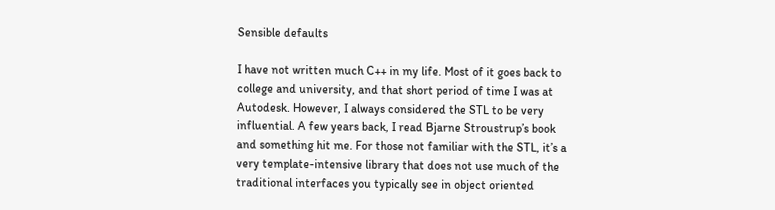Sensible defaults

I have not written much C++ in my life. Most of it goes back to college and university, and that short period of time I was at Autodesk. However, I always considered the STL to be very influential. A few years back, I read Bjarne Stroustrup’s book and something hit me. For those not familiar with the STL, it’s a very template-intensive library that does not use much of the traditional interfaces you typically see in object oriented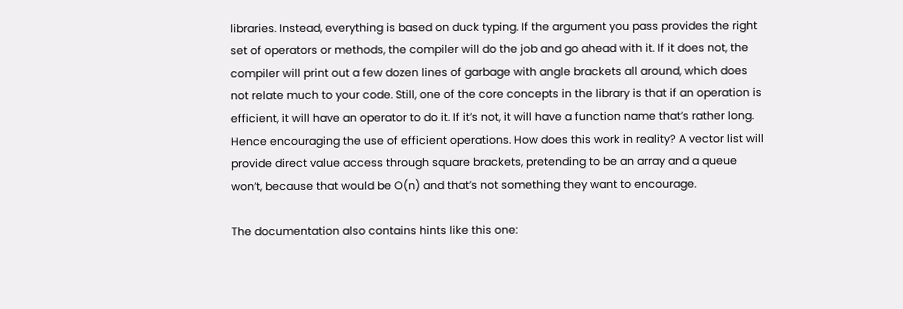libraries. Instead, everything is based on duck typing. If the argument you pass provides the right set of operators or methods, the compiler will do the job and go ahead with it. If it does not, the compiler will print out a few dozen lines of garbage with angle brackets all around, which does not relate much to your code. Still, one of the core concepts in the library is that if an operation is efficient, it will have an operator to do it. If it’s not, it will have a function name that’s rather long. Hence encouraging the use of efficient operations. How does this work in reality? A vector list will provide direct value access through square brackets, pretending to be an array and a queue won’t, because that would be O(n) and that’s not something they want to encourage.

The documentation also contains hints like this one: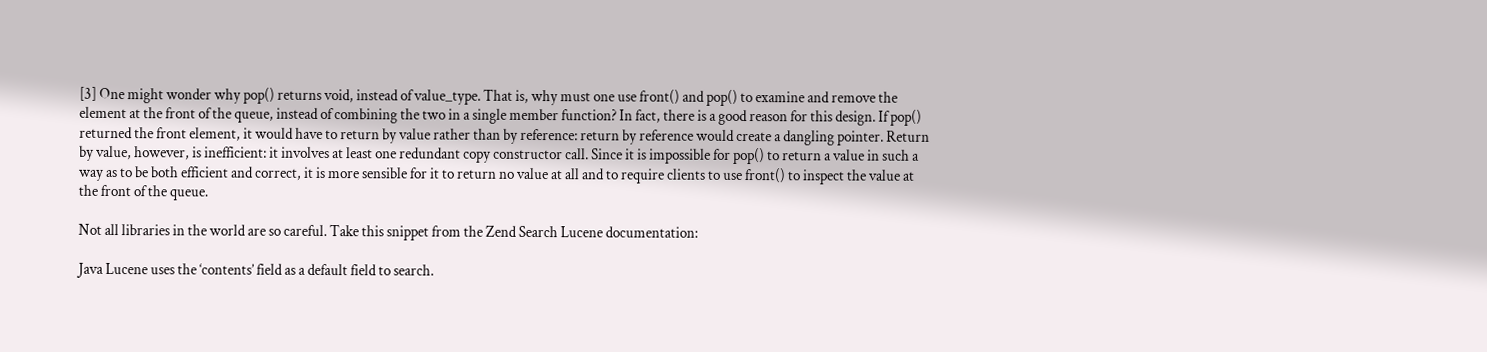[3] One might wonder why pop() returns void, instead of value_type. That is, why must one use front() and pop() to examine and remove the element at the front of the queue, instead of combining the two in a single member function? In fact, there is a good reason for this design. If pop() returned the front element, it would have to return by value rather than by reference: return by reference would create a dangling pointer. Return by value, however, is inefficient: it involves at least one redundant copy constructor call. Since it is impossible for pop() to return a value in such a way as to be both efficient and correct, it is more sensible for it to return no value at all and to require clients to use front() to inspect the value at the front of the queue.

Not all libraries in the world are so careful. Take this snippet from the Zend Search Lucene documentation:

Java Lucene uses the ‘contents’ field as a default field to search.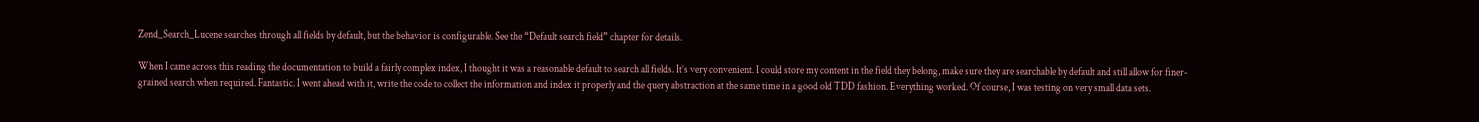Zend_Search_Lucene searches through all fields by default, but the behavior is configurable. See the “Default search field” chapter for details.

When I came across this reading the documentation to build a fairly complex index, I thought it was a reasonable default to search all fields. It’s very convenient. I could store my content in the field they belong, make sure they are searchable by default and still allow for finer-grained search when required. Fantastic. I went ahead with it, write the code to collect the information and index it properly and the query abstraction at the same time in a good old TDD fashion. Everything worked. Of course, I was testing on very small data sets.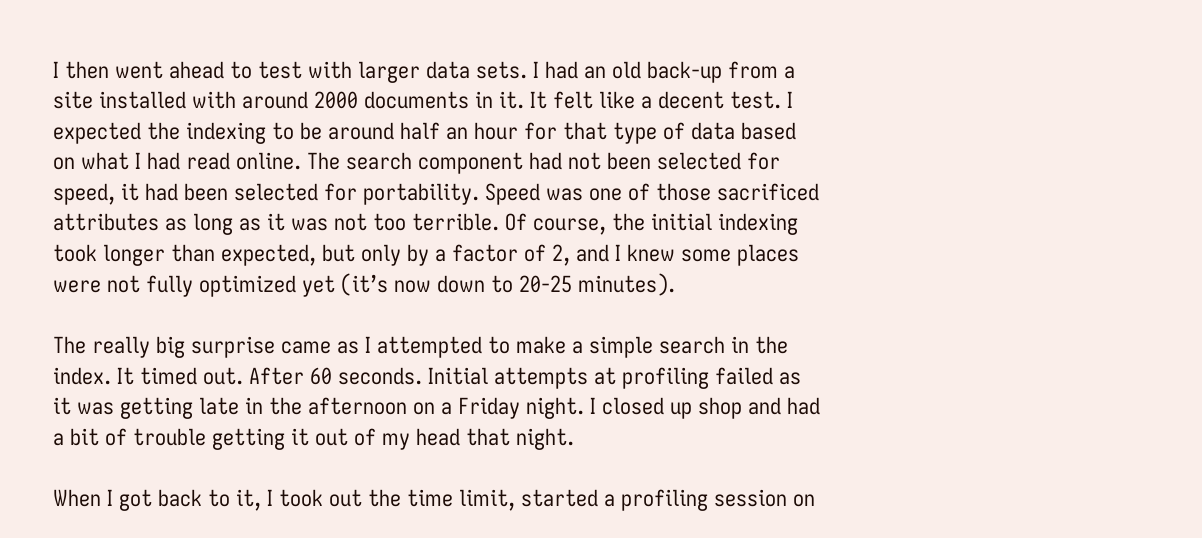I then went ahead to test with larger data sets. I had an old back-up from a site installed with around 2000 documents in it. It felt like a decent test. I expected the indexing to be around half an hour for that type of data based on what I had read online. The search component had not been selected for speed, it had been selected for portability. Speed was one of those sacrificed attributes as long as it was not too terrible. Of course, the initial indexing took longer than expected, but only by a factor of 2, and I knew some places were not fully optimized yet (it’s now down to 20-25 minutes).

The really big surprise came as I attempted to make a simple search in the index. It timed out. After 60 seconds. Initial attempts at profiling failed as it was getting late in the afternoon on a Friday night. I closed up shop and had a bit of trouble getting it out of my head that night.

When I got back to it, I took out the time limit, started a profiling session on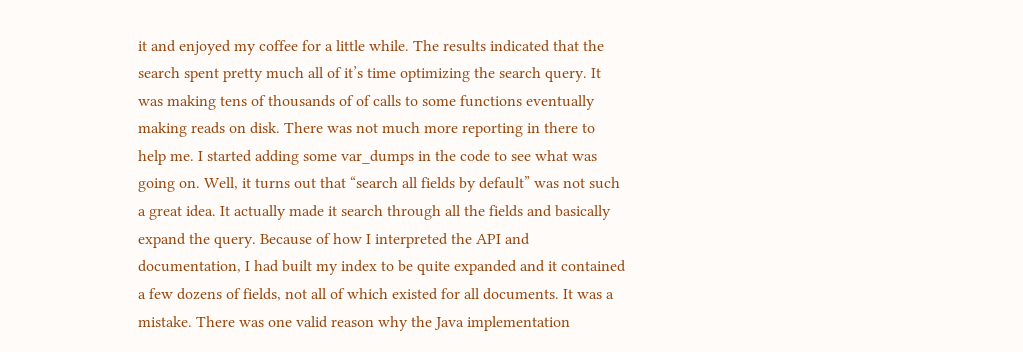it and enjoyed my coffee for a little while. The results indicated that the search spent pretty much all of it’s time optimizing the search query. It was making tens of thousands of of calls to some functions eventually making reads on disk. There was not much more reporting in there to help me. I started adding some var_dumps in the code to see what was going on. Well, it turns out that “search all fields by default” was not such a great idea. It actually made it search through all the fields and basically expand the query. Because of how I interpreted the API and documentation, I had built my index to be quite expanded and it contained a few dozens of fields, not all of which existed for all documents. It was a mistake. There was one valid reason why the Java implementation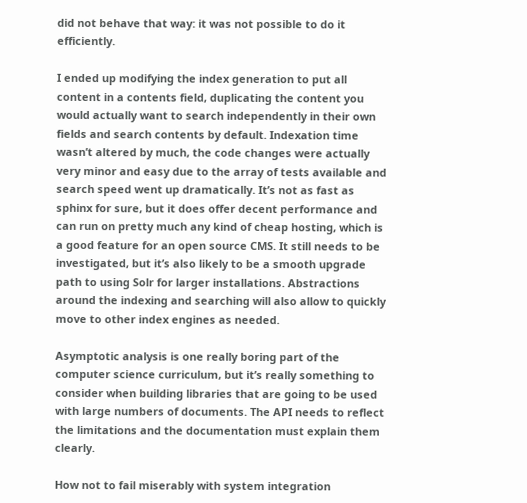did not behave that way: it was not possible to do it efficiently.

I ended up modifying the index generation to put all content in a contents field, duplicating the content you would actually want to search independently in their own fields and search contents by default. Indexation time wasn’t altered by much, the code changes were actually very minor and easy due to the array of tests available and search speed went up dramatically. It’s not as fast as sphinx for sure, but it does offer decent performance and can run on pretty much any kind of cheap hosting, which is a good feature for an open source CMS. It still needs to be investigated, but it’s also likely to be a smooth upgrade path to using Solr for larger installations. Abstractions around the indexing and searching will also allow to quickly move to other index engines as needed.

Asymptotic analysis is one really boring part of the computer science curriculum, but it’s really something to consider when building libraries that are going to be used with large numbers of documents. The API needs to reflect the limitations and the documentation must explain them clearly.

How not to fail miserably with system integration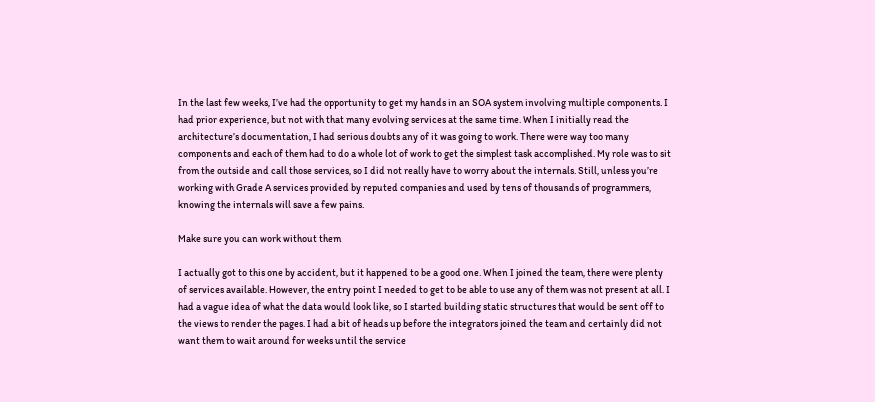In the last few weeks, I’ve had the opportunity to get my hands in an SOA system involving multiple components. I had prior experience, but not with that many evolving services at the same time. When I initially read the architecture’s documentation, I had serious doubts any of it was going to work. There were way too many components and each of them had to do a whole lot of work to get the simplest task accomplished. My role was to sit from the outside and call those services, so I did not really have to worry about the internals. Still, unless you’re working with Grade A services provided by reputed companies and used by tens of thousands of programmers, knowing the internals will save a few pains.

Make sure you can work without them

I actually got to this one by accident, but it happened to be a good one. When I joined the team, there were plenty of services available. However, the entry point I needed to get to be able to use any of them was not present at all. I had a vague idea of what the data would look like, so I started building static structures that would be sent off to the views to render the pages. I had a bit of heads up before the integrators joined the team and certainly did not want them to wait around for weeks until the service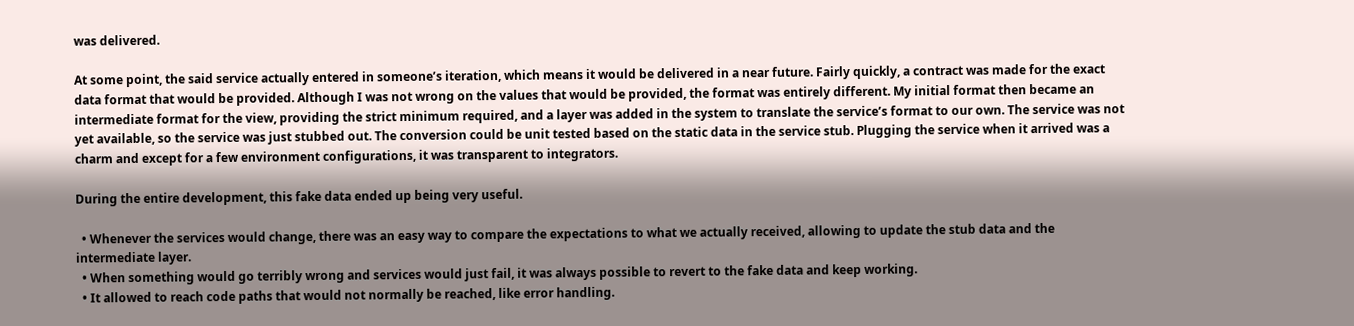was delivered.

At some point, the said service actually entered in someone’s iteration, which means it would be delivered in a near future. Fairly quickly, a contract was made for the exact data format that would be provided. Although I was not wrong on the values that would be provided, the format was entirely different. My initial format then became an intermediate format for the view, providing the strict minimum required, and a layer was added in the system to translate the service’s format to our own. The service was not yet available, so the service was just stubbed out. The conversion could be unit tested based on the static data in the service stub. Plugging the service when it arrived was a charm and except for a few environment configurations, it was transparent to integrators.

During the entire development, this fake data ended up being very useful.

  • Whenever the services would change, there was an easy way to compare the expectations to what we actually received, allowing to update the stub data and the intermediate layer.
  • When something would go terribly wrong and services would just fail, it was always possible to revert to the fake data and keep working.
  • It allowed to reach code paths that would not normally be reached, like error handling.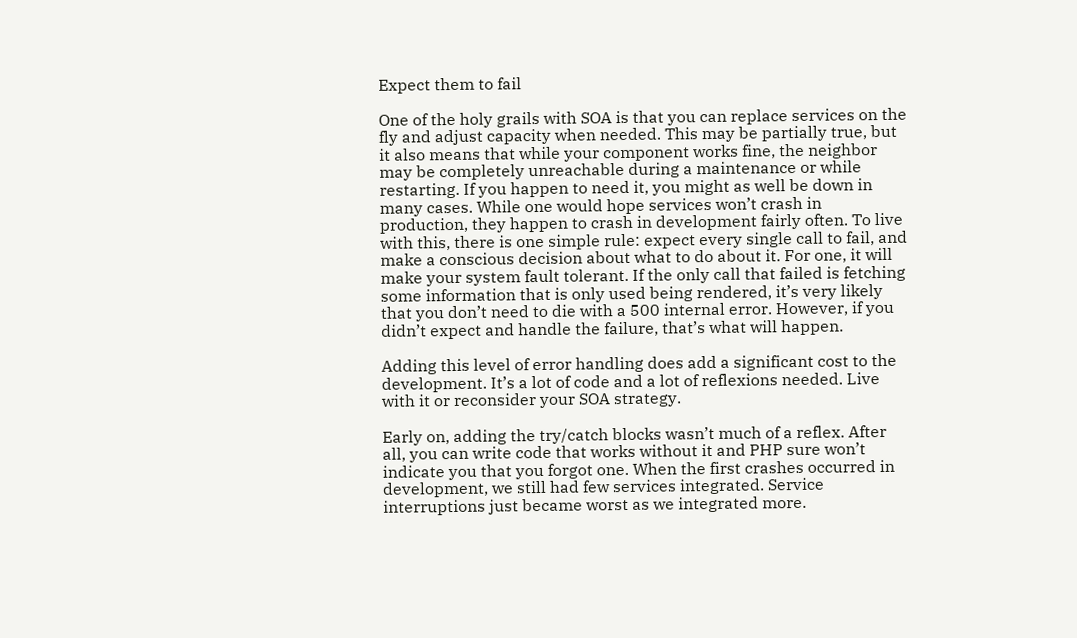Expect them to fail

One of the holy grails with SOA is that you can replace services on the fly and adjust capacity when needed. This may be partially true, but it also means that while your component works fine, the neighbor may be completely unreachable during a maintenance or while restarting. If you happen to need it, you might as well be down in many cases. While one would hope services won’t crash in production, they happen to crash in development fairly often. To live with this, there is one simple rule: expect every single call to fail, and make a conscious decision about what to do about it. For one, it will make your system fault tolerant. If the only call that failed is fetching some information that is only used being rendered, it’s very likely that you don’t need to die with a 500 internal error. However, if you didn’t expect and handle the failure, that’s what will happen.

Adding this level of error handling does add a significant cost to the development. It’s a lot of code and a lot of reflexions needed. Live with it or reconsider your SOA strategy.

Early on, adding the try/catch blocks wasn’t much of a reflex. After all, you can write code that works without it and PHP sure won’t indicate you that you forgot one. When the first crashes occurred in development, we still had few services integrated. Service interruptions just became worst as we integrated more.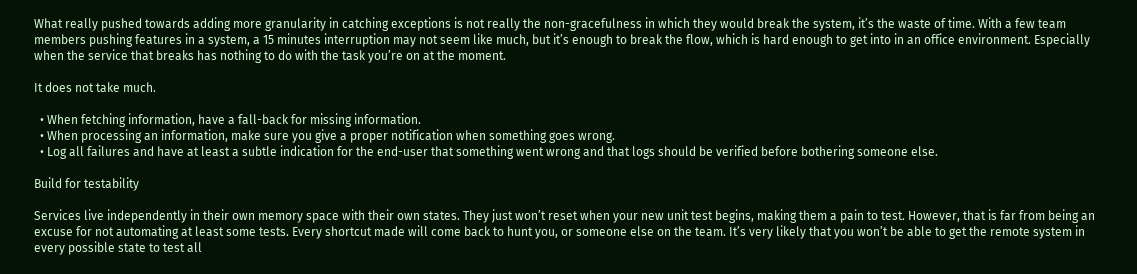What really pushed towards adding more granularity in catching exceptions is not really the non-gracefulness in which they would break the system, it’s the waste of time. With a few team members pushing features in a system, a 15 minutes interruption may not seem like much, but it’s enough to break the flow, which is hard enough to get into in an office environment. Especially when the service that breaks has nothing to do with the task you’re on at the moment.

It does not take much.

  • When fetching information, have a fall-back for missing information.
  • When processing an information, make sure you give a proper notification when something goes wrong.
  • Log all failures and have at least a subtle indication for the end-user that something went wrong and that logs should be verified before bothering someone else.

Build for testability

Services live independently in their own memory space with their own states. They just won’t reset when your new unit test begins, making them a pain to test. However, that is far from being an excuse for not automating at least some tests. Every shortcut made will come back to hunt you, or someone else on the team. It’s very likely that you won’t be able to get the remote system in every possible state to test all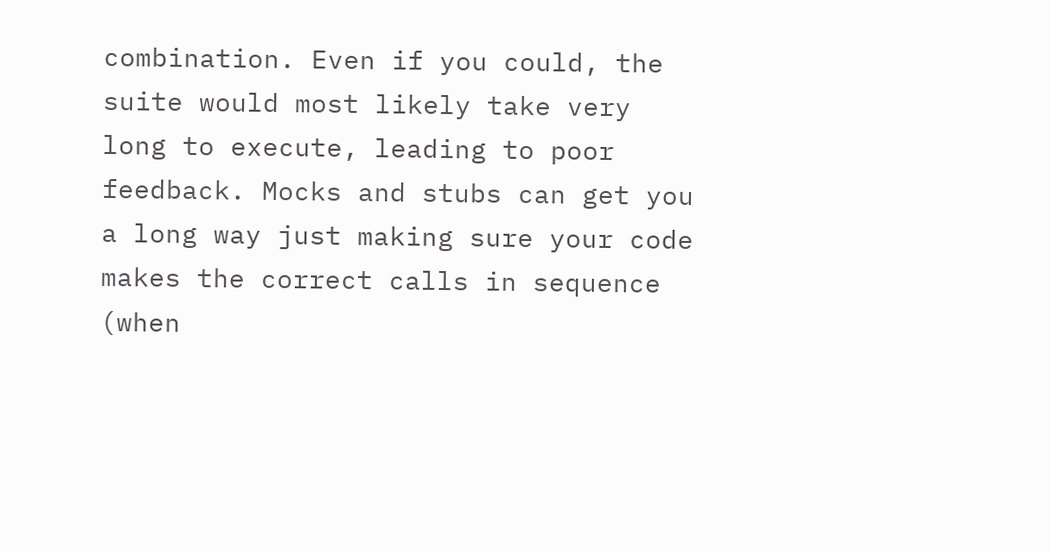combination. Even if you could, the suite would most likely take very long to execute, leading to poor feedback. Mocks and stubs can get you a long way just making sure your code makes the correct calls in sequence (when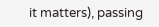it matters), passing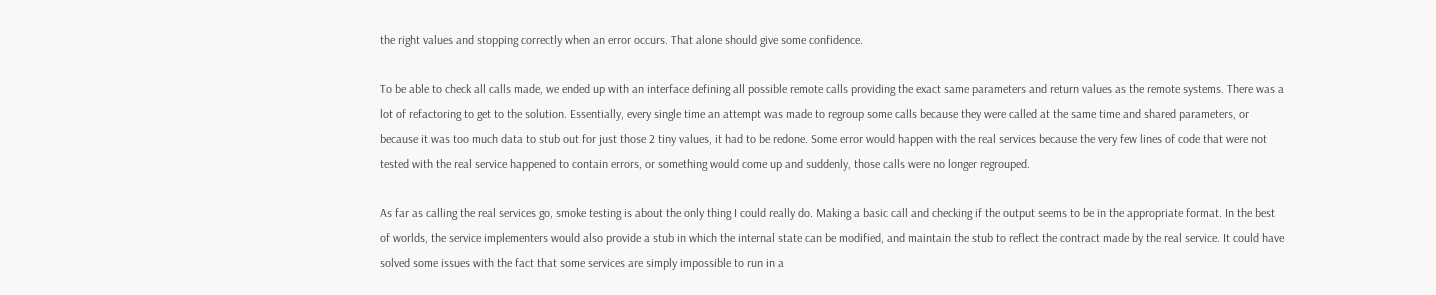the right values and stopping correctly when an error occurs. That alone should give some confidence.

To be able to check all calls made, we ended up with an interface defining all possible remote calls providing the exact same parameters and return values as the remote systems. There was a lot of refactoring to get to the solution. Essentially, every single time an attempt was made to regroup some calls because they were called at the same time and shared parameters, or because it was too much data to stub out for just those 2 tiny values, it had to be redone. Some error would happen with the real services because the very few lines of code that were not tested with the real service happened to contain errors, or something would come up and suddenly, those calls were no longer regrouped.

As far as calling the real services go, smoke testing is about the only thing I could really do. Making a basic call and checking if the output seems to be in the appropriate format. In the best of worlds, the service implementers would also provide a stub in which the internal state can be modified, and maintain the stub to reflect the contract made by the real service. It could have solved some issues with the fact that some services are simply impossible to run in a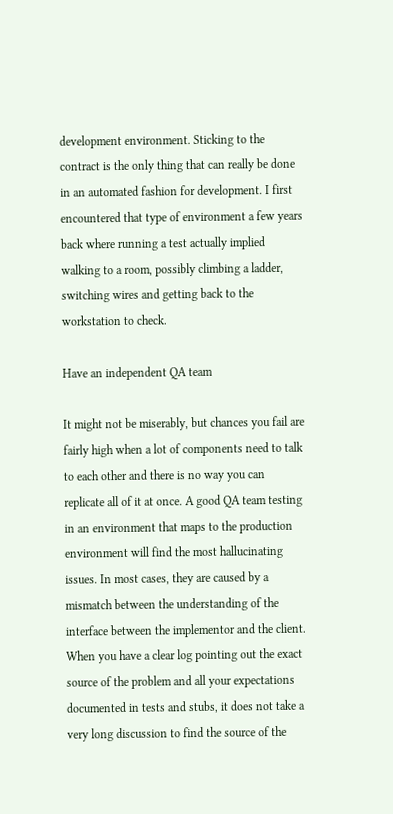development environment. Sticking to the contract is the only thing that can really be done in an automated fashion for development. I first encountered that type of environment a few years back where running a test actually implied walking to a room, possibly climbing a ladder, switching wires and getting back to the workstation to check.

Have an independent QA team

It might not be miserably, but chances you fail are fairly high when a lot of components need to talk to each other and there is no way you can replicate all of it at once. A good QA team testing in an environment that maps to the production environment will find the most hallucinating issues. In most cases, they are caused by a mismatch between the understanding of the interface between the implementor and the client. When you have a clear log pointing out the exact source of the problem and all your expectations documented in tests and stubs, it does not take a very long discussion to find the source of the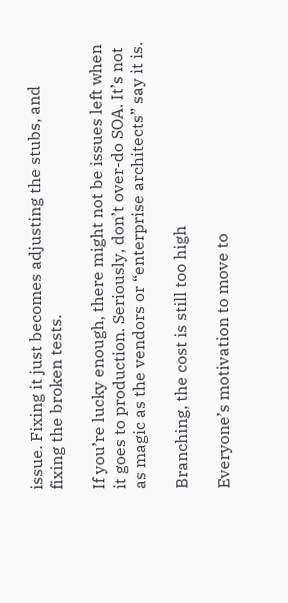issue. Fixing it just becomes adjusting the stubs, and fixing the broken tests.

If you’re lucky enough, there might not be issues left when it goes to production. Seriously, don’t over-do SOA. It’s not as magic as the vendors or “enterprise architects” say it is.

Branching, the cost is still too high

Everyone’s motivation to move to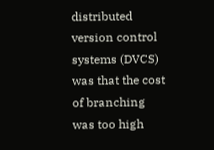distributed version control systems (DVCS) was that the cost of branching was too high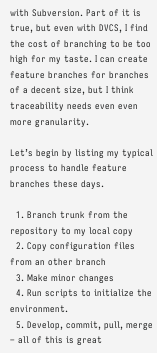with Subversion. Part of it is true, but even with DVCS, I find the cost of branching to be too high for my taste. I can create feature branches for branches of a decent size, but I think traceability needs even even more granularity.

Let’s begin by listing my typical process to handle feature branches these days.

  1. Branch trunk from the repository to my local copy
  2. Copy configuration files from an other branch
  3. Make minor changes
  4. Run scripts to initialize the environment.
  5. Develop, commit, pull, merge – all of this is great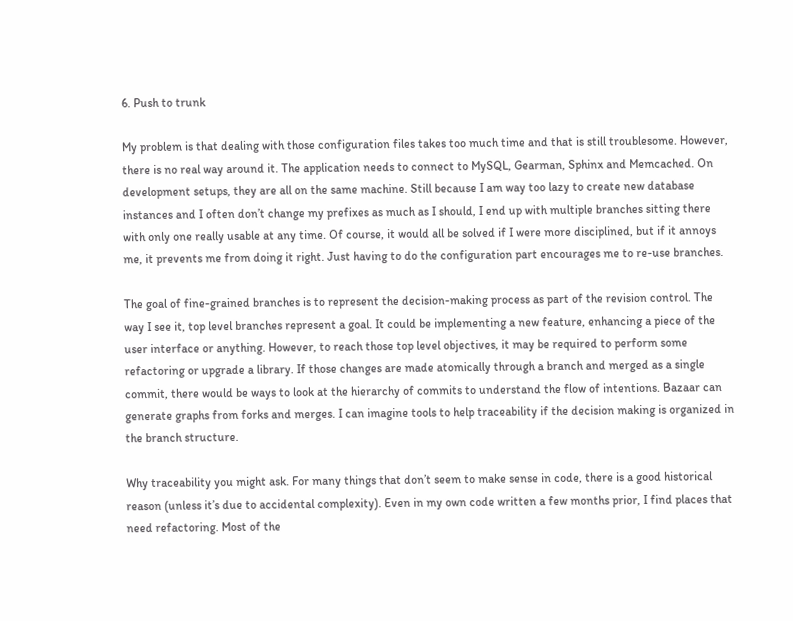6. Push to trunk

My problem is that dealing with those configuration files takes too much time and that is still troublesome. However, there is no real way around it. The application needs to connect to MySQL, Gearman, Sphinx and Memcached. On development setups, they are all on the same machine. Still because I am way too lazy to create new database instances and I often don’t change my prefixes as much as I should, I end up with multiple branches sitting there with only one really usable at any time. Of course, it would all be solved if I were more disciplined, but if it annoys me, it prevents me from doing it right. Just having to do the configuration part encourages me to re-use branches.

The goal of fine-grained branches is to represent the decision-making process as part of the revision control. The way I see it, top level branches represent a goal. It could be implementing a new feature, enhancing a piece of the user interface or anything. However, to reach those top level objectives, it may be required to perform some refactoring or upgrade a library. If those changes are made atomically through a branch and merged as a single commit, there would be ways to look at the hierarchy of commits to understand the flow of intentions. Bazaar can generate graphs from forks and merges. I can imagine tools to help traceability if the decision making is organized in the branch structure.

Why traceability you might ask. For many things that don’t seem to make sense in code, there is a good historical reason (unless it’s due to accidental complexity). Even in my own code written a few months prior, I find places that need refactoring. Most of the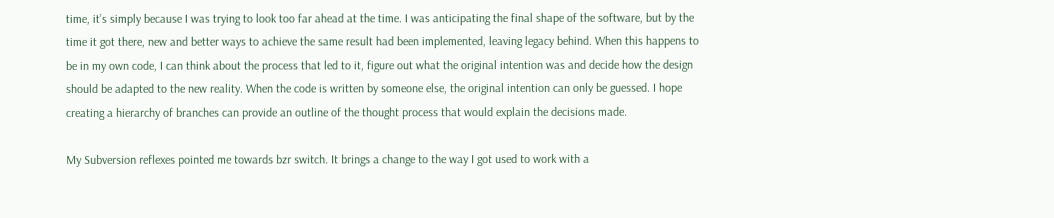time, it’s simply because I was trying to look too far ahead at the time. I was anticipating the final shape of the software, but by the time it got there, new and better ways to achieve the same result had been implemented, leaving legacy behind. When this happens to be in my own code, I can think about the process that led to it, figure out what the original intention was and decide how the design should be adapted to the new reality. When the code is written by someone else, the original intention can only be guessed. I hope creating a hierarchy of branches can provide an outline of the thought process that would explain the decisions made.

My Subversion reflexes pointed me towards bzr switch. It brings a change to the way I got used to work with a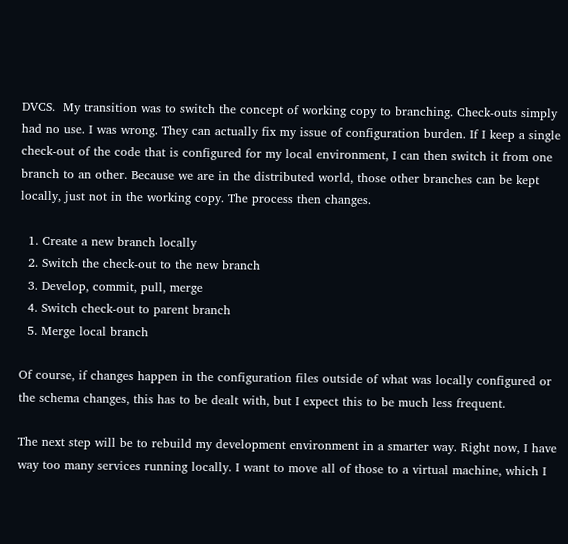DVCS.  My transition was to switch the concept of working copy to branching. Check-outs simply had no use. I was wrong. They can actually fix my issue of configuration burden. If I keep a single check-out of the code that is configured for my local environment, I can then switch it from one branch to an other. Because we are in the distributed world, those other branches can be kept locally, just not in the working copy. The process then changes.

  1. Create a new branch locally
  2. Switch the check-out to the new branch
  3. Develop, commit, pull, merge
  4. Switch check-out to parent branch
  5. Merge local branch

Of course, if changes happen in the configuration files outside of what was locally configured or the schema changes, this has to be dealt with, but I expect this to be much less frequent.

The next step will be to rebuild my development environment in a smarter way. Right now, I have way too many services running locally. I want to move all of those to a virtual machine, which I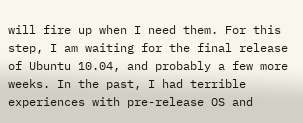will fire up when I need them. For this step, I am waiting for the final release of Ubuntu 10.04, and probably a few more weeks. In the past, I had terrible experiences with pre-release OS and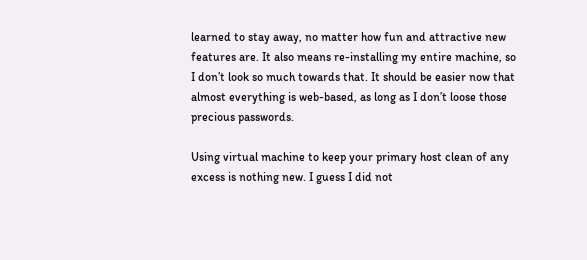learned to stay away, no matter how fun and attractive new features are. It also means re-installing my entire machine, so I don’t look so much towards that. It should be easier now that almost everything is web-based, as long as I don’t loose those precious passwords.

Using virtual machine to keep your primary host clean of any excess is nothing new. I guess I did not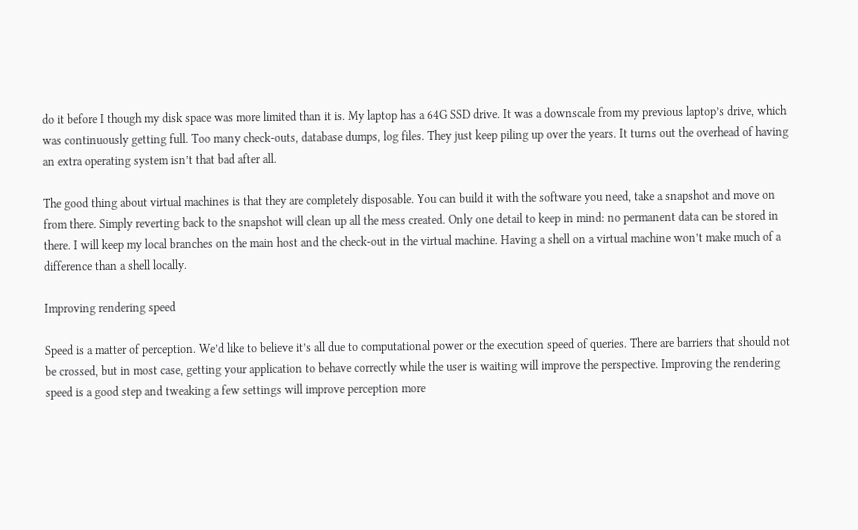do it before I though my disk space was more limited than it is. My laptop has a 64G SSD drive. It was a downscale from my previous laptop’s drive, which was continuously getting full. Too many check-outs, database dumps, log files. They just keep piling up over the years. It turns out the overhead of having an extra operating system isn’t that bad after all.

The good thing about virtual machines is that they are completely disposable. You can build it with the software you need, take a snapshot and move on from there. Simply reverting back to the snapshot will clean up all the mess created. Only one detail to keep in mind: no permanent data can be stored in there. I will keep my local branches on the main host and the check-out in the virtual machine. Having a shell on a virtual machine won’t make much of a difference than a shell locally.

Improving rendering speed

Speed is a matter of perception. We’d like to believe it’s all due to computational power or the execution speed of queries. There are barriers that should not be crossed, but in most case, getting your application to behave correctly while the user is waiting will improve the perspective. Improving the rendering speed is a good step and tweaking a few settings will improve perception more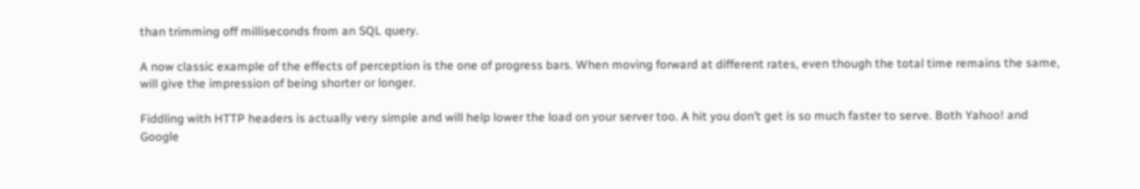than trimming off milliseconds from an SQL query.

A now classic example of the effects of perception is the one of progress bars. When moving forward at different rates, even though the total time remains the same, will give the impression of being shorter or longer.

Fiddling with HTTP headers is actually very simple and will help lower the load on your server too. A hit you don’t get is so much faster to serve. Both Yahoo! and Google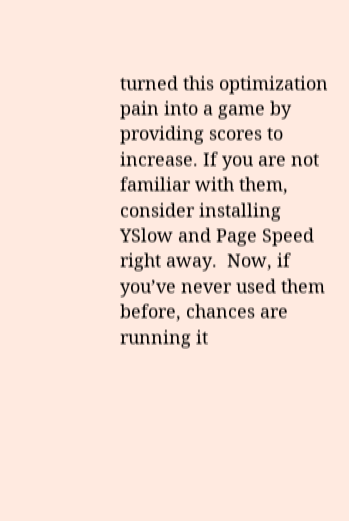turned this optimization pain into a game by providing scores to increase. If you are not familiar with them, consider installing YSlow and Page Speed right away.  Now, if you’ve never used them before, chances are running it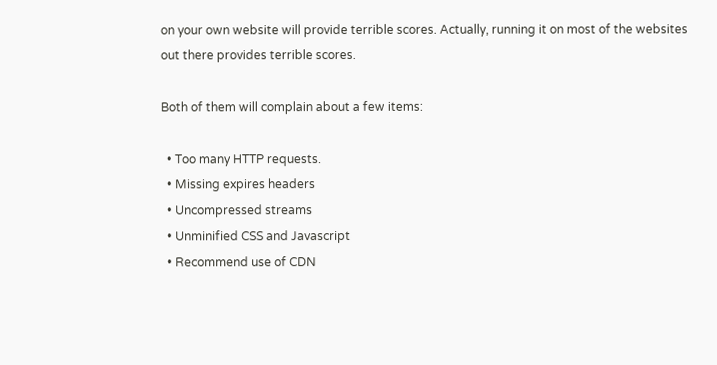on your own website will provide terrible scores. Actually, running it on most of the websites out there provides terrible scores.

Both of them will complain about a few items:

  • Too many HTTP requests.
  • Missing expires headers
  • Uncompressed streams
  • Unminified CSS and Javascript
  • Recommend use of CDN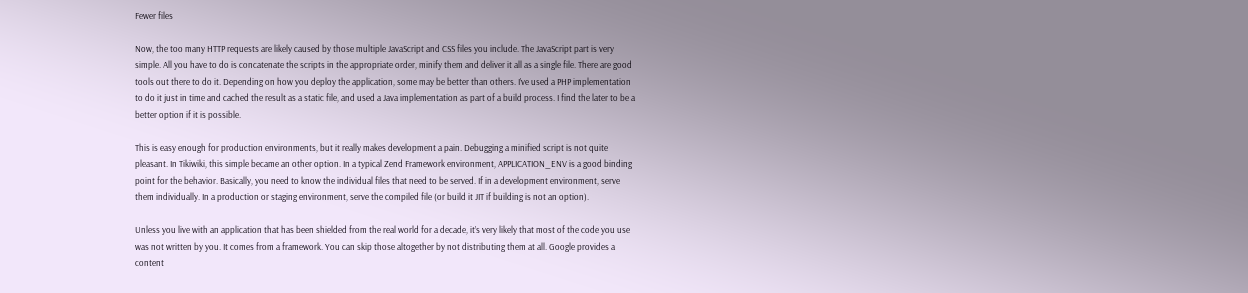Fewer files

Now, the too many HTTP requests are likely caused by those multiple JavaScript and CSS files you include. The JavaScript part is very simple. All you have to do is concatenate the scripts in the appropriate order, minify them and deliver it all as a single file. There are good tools out there to do it. Depending on how you deploy the application, some may be better than others. I’ve used a PHP implementation to do it just in time and cached the result as a static file, and used a Java implementation as part of a build process. I find the later to be a better option if it is possible.

This is easy enough for production environments, but it really makes development a pain. Debugging a minified script is not quite pleasant. In Tikiwiki, this simple became an other option. In a typical Zend Framework environment, APPLICATION_ENV is a good binding point for the behavior. Basically, you need to know the individual files that need to be served. If in a development environment, serve them individually. In a production or staging environment, serve the compiled file (or build it JIT if building is not an option).

Unless you live with an application that has been shielded from the real world for a decade, it’s very likely that most of the code you use was not written by you. It comes from a framework. You can skip those altogether by not distributing them at all. Google provides a content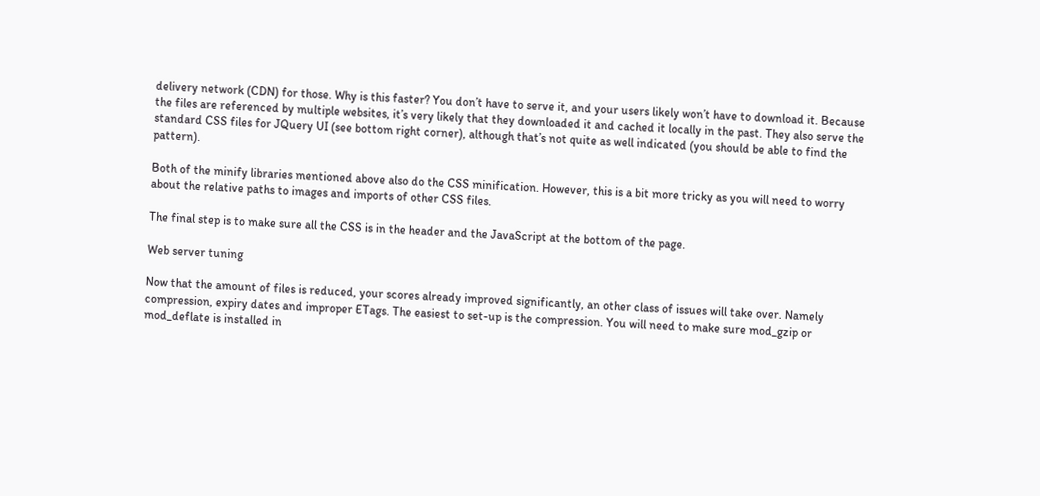delivery network (CDN) for those. Why is this faster? You don’t have to serve it, and your users likely won’t have to download it. Because the files are referenced by multiple websites, it’s very likely that they downloaded it and cached it locally in the past. They also serve the standard CSS files for JQuery UI (see bottom right corner), although that’s not quite as well indicated (you should be able to find the pattern).

Both of the minify libraries mentioned above also do the CSS minification. However, this is a bit more tricky as you will need to worry about the relative paths to images and imports of other CSS files.

The final step is to make sure all the CSS is in the header and the JavaScript at the bottom of the page.

Web server tuning

Now that the amount of files is reduced, your scores already improved significantly, an other class of issues will take over. Namely compression, expiry dates and improper ETags. The easiest to set-up is the compression. You will need to make sure mod_gzip or mod_deflate is installed in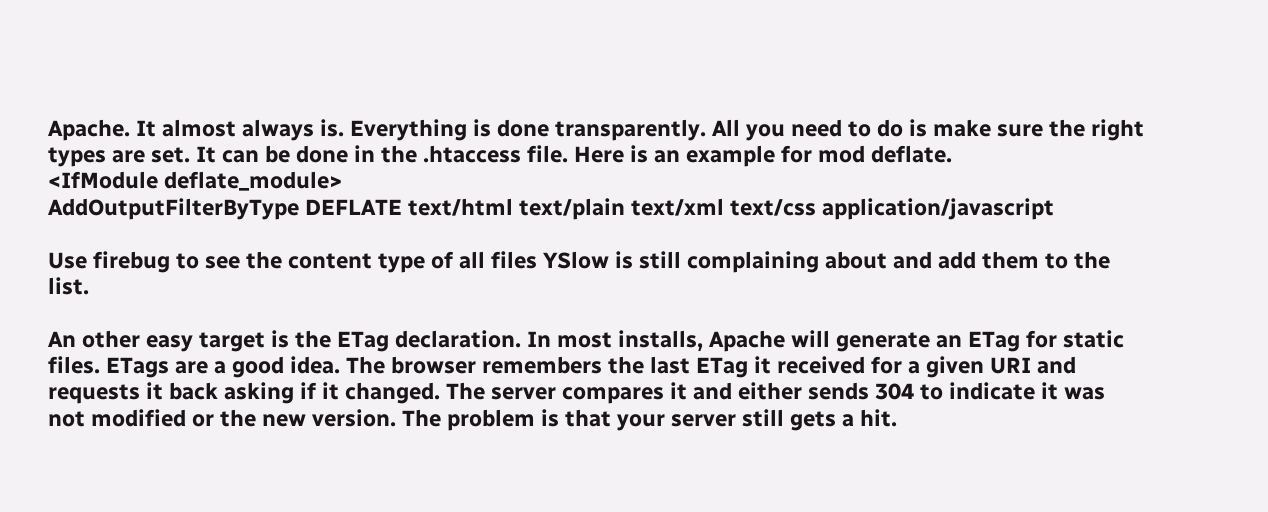Apache. It almost always is. Everything is done transparently. All you need to do is make sure the right types are set. It can be done in the .htaccess file. Here is an example for mod deflate.
<IfModule deflate_module>
AddOutputFilterByType DEFLATE text/html text/plain text/xml text/css application/javascript

Use firebug to see the content type of all files YSlow is still complaining about and add them to the list.

An other easy target is the ETag declaration. In most installs, Apache will generate an ETag for static files. ETags are a good idea. The browser remembers the last ETag it received for a given URI and requests it back asking if it changed. The server compares it and either sends 304 to indicate it was not modified or the new version. The problem is that your server still gets a hit.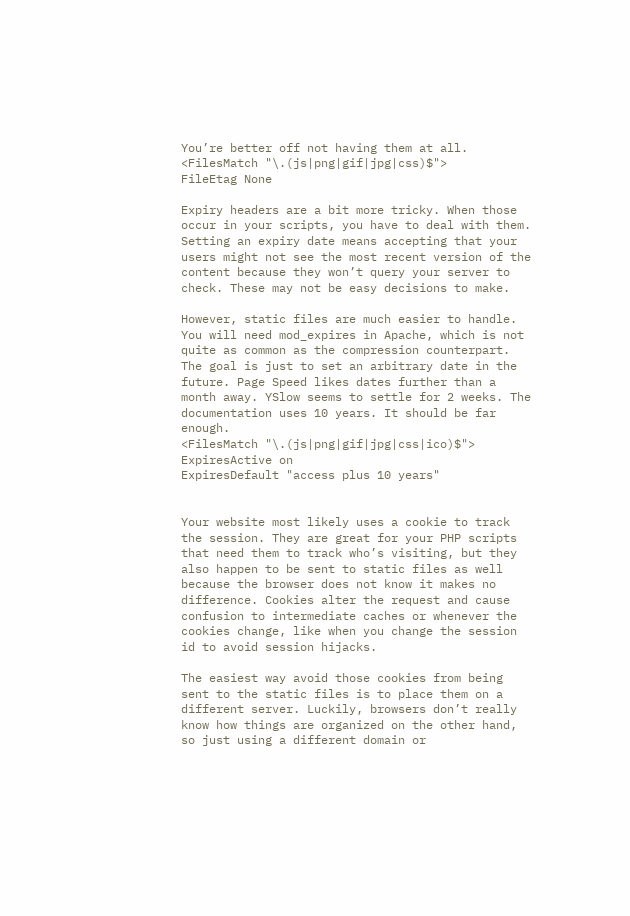You’re better off not having them at all.
<FilesMatch "\.(js|png|gif|jpg|css)$">
FileEtag None

Expiry headers are a bit more tricky. When those occur in your scripts, you have to deal with them. Setting an expiry date means accepting that your users might not see the most recent version of the content because they won’t query your server to check. These may not be easy decisions to make.

However, static files are much easier to handle. You will need mod_expires in Apache, which is not quite as common as the compression counterpart. The goal is just to set an arbitrary date in the future. Page Speed likes dates further than a month away. YSlow seems to settle for 2 weeks. The documentation uses 10 years. It should be far enough.
<FilesMatch "\.(js|png|gif|jpg|css|ico)$">
ExpiresActive on
ExpiresDefault "access plus 10 years"


Your website most likely uses a cookie to track the session. They are great for your PHP scripts that need them to track who’s visiting, but they also happen to be sent to static files as well because the browser does not know it makes no difference. Cookies alter the request and cause confusion to intermediate caches or whenever the cookies change, like when you change the session id to avoid session hijacks.

The easiest way avoid those cookies from being sent to the static files is to place them on a different server. Luckily, browsers don’t really know how things are organized on the other hand, so just using a different domain or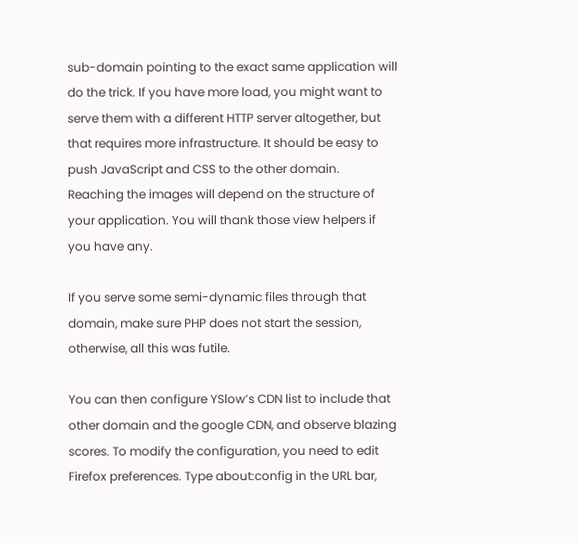sub-domain pointing to the exact same application will do the trick. If you have more load, you might want to serve them with a different HTTP server altogether, but that requires more infrastructure. It should be easy to push JavaScript and CSS to the other domain. Reaching the images will depend on the structure of your application. You will thank those view helpers if you have any.

If you serve some semi-dynamic files through that domain, make sure PHP does not start the session, otherwise, all this was futile.

You can then configure YSlow’s CDN list to include that other domain and the google CDN, and observe blazing scores. To modify the configuration, you need to edit Firefox preferences. Type about:config in the URL bar,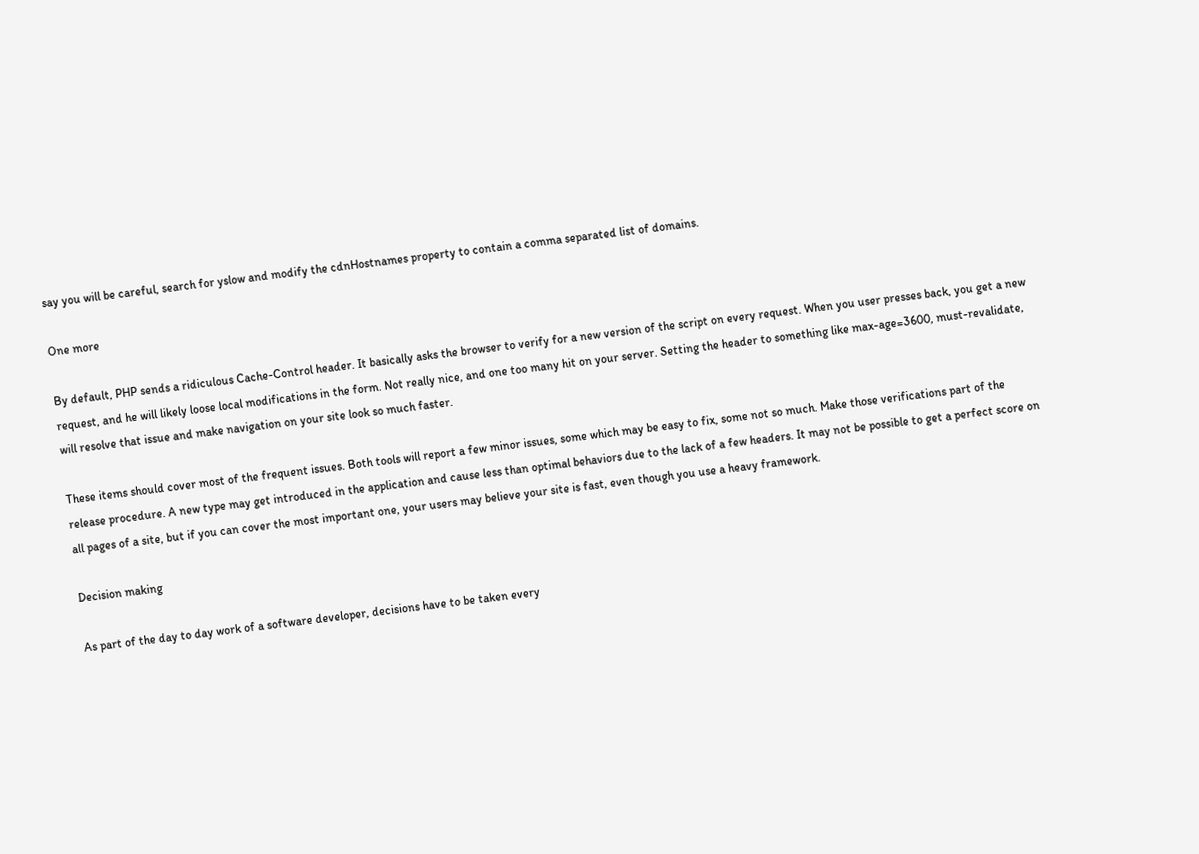say you will be careful, search for yslow and modify the cdnHostnames property to contain a comma separated list of domains.

One more

By default, PHP sends a ridiculous Cache-Control header. It basically asks the browser to verify for a new version of the script on every request. When you user presses back, you get a new request, and he will likely loose local modifications in the form. Not really nice, and one too many hit on your server. Setting the header to something like max-age=3600, must-revalidate, will resolve that issue and make navigation on your site look so much faster.

These items should cover most of the frequent issues. Both tools will report a few minor issues, some which may be easy to fix, some not so much. Make those verifications part of the release procedure. A new type may get introduced in the application and cause less than optimal behaviors due to the lack of a few headers. It may not be possible to get a perfect score on all pages of a site, but if you can cover the most important one, your users may believe your site is fast, even though you use a heavy framework.

Decision making

As part of the day to day work of a software developer, decisions have to be taken every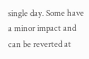single day. Some have a minor impact and can be reverted at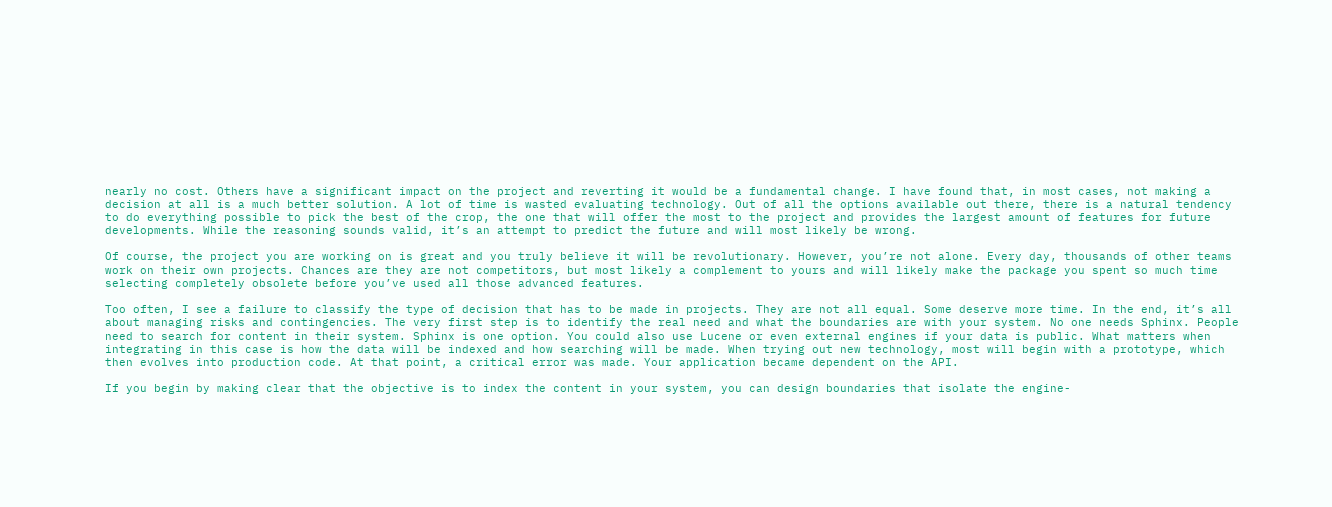nearly no cost. Others have a significant impact on the project and reverting it would be a fundamental change. I have found that, in most cases, not making a decision at all is a much better solution. A lot of time is wasted evaluating technology. Out of all the options available out there, there is a natural tendency to do everything possible to pick the best of the crop, the one that will offer the most to the project and provides the largest amount of features for future developments. While the reasoning sounds valid, it’s an attempt to predict the future and will most likely be wrong.

Of course, the project you are working on is great and you truly believe it will be revolutionary. However, you’re not alone. Every day, thousands of other teams work on their own projects. Chances are they are not competitors, but most likely a complement to yours and will likely make the package you spent so much time selecting completely obsolete before you’ve used all those advanced features.

Too often, I see a failure to classify the type of decision that has to be made in projects. They are not all equal. Some deserve more time. In the end, it’s all about managing risks and contingencies. The very first step is to identify the real need and what the boundaries are with your system. No one needs Sphinx. People need to search for content in their system. Sphinx is one option. You could also use Lucene or even external engines if your data is public. What matters when integrating in this case is how the data will be indexed and how searching will be made. When trying out new technology, most will begin with a prototype, which then evolves into production code. At that point, a critical error was made. Your application became dependent on the API.

If you begin by making clear that the objective is to index the content in your system, you can design boundaries that isolate the engine-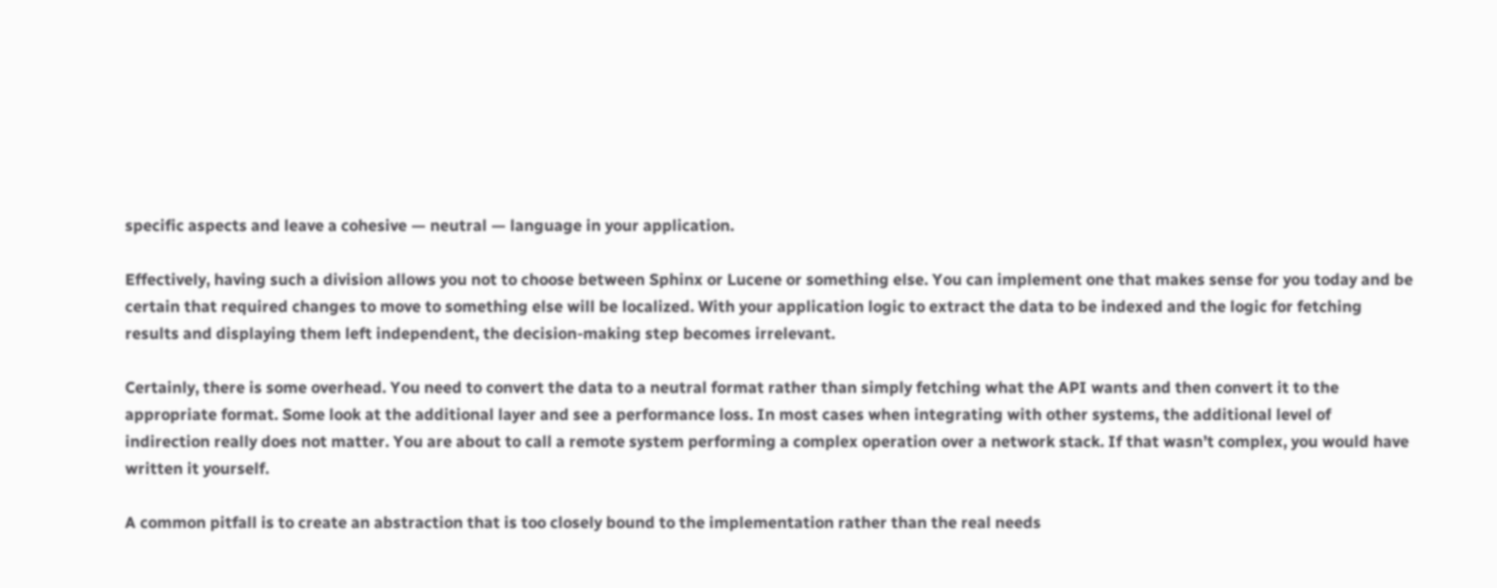specific aspects and leave a cohesive — neutral — language in your application.

Effectively, having such a division allows you not to choose between Sphinx or Lucene or something else. You can implement one that makes sense for you today and be certain that required changes to move to something else will be localized. With your application logic to extract the data to be indexed and the logic for fetching results and displaying them left independent, the decision-making step becomes irrelevant.

Certainly, there is some overhead. You need to convert the data to a neutral format rather than simply fetching what the API wants and then convert it to the appropriate format. Some look at the additional layer and see a performance loss. In most cases when integrating with other systems, the additional level of indirection really does not matter. You are about to call a remote system performing a complex operation over a network stack. If that wasn’t complex, you would have written it yourself.

A common pitfall is to create an abstraction that is too closely bound to the implementation rather than the real needs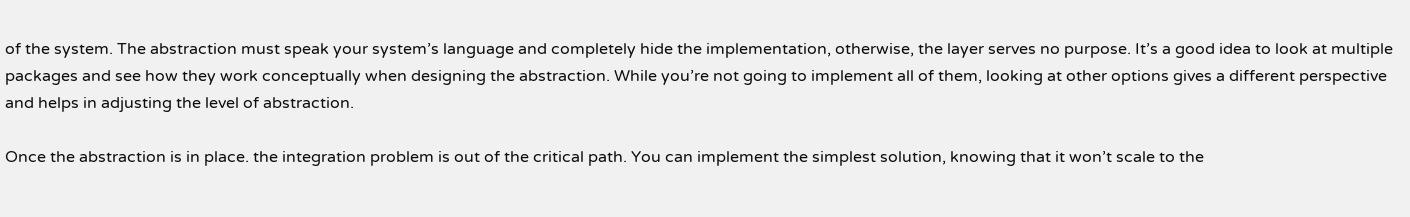of the system. The abstraction must speak your system’s language and completely hide the implementation, otherwise, the layer serves no purpose. It’s a good idea to look at multiple packages and see how they work conceptually when designing the abstraction. While you’re not going to implement all of them, looking at other options gives a different perspective and helps in adjusting the level of abstraction.

Once the abstraction is in place. the integration problem is out of the critical path. You can implement the simplest solution, knowing that it won’t scale to the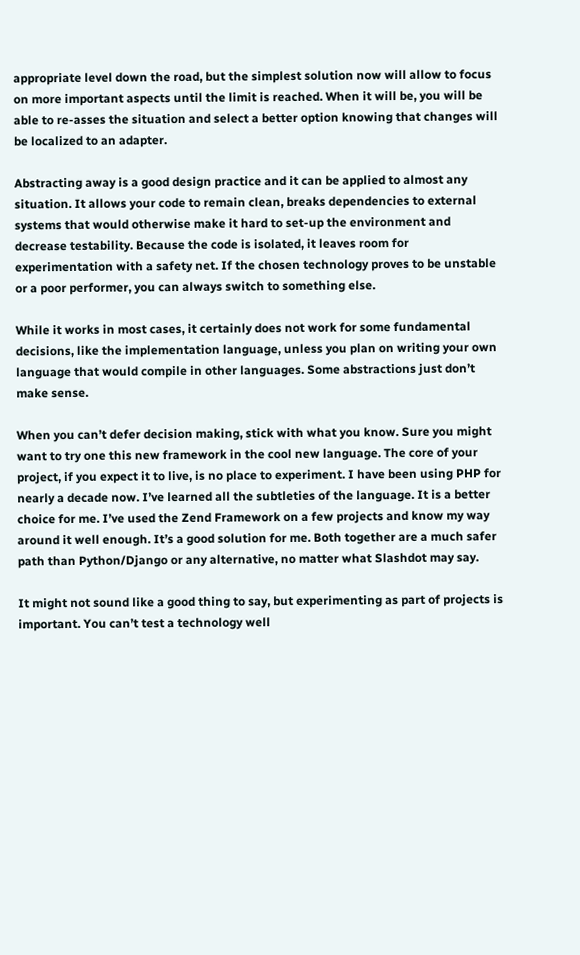appropriate level down the road, but the simplest solution now will allow to focus on more important aspects until the limit is reached. When it will be, you will be able to re-asses the situation and select a better option knowing that changes will be localized to an adapter.

Abstracting away is a good design practice and it can be applied to almost any situation. It allows your code to remain clean, breaks dependencies to external systems that would otherwise make it hard to set-up the environment and decrease testability. Because the code is isolated, it leaves room for experimentation with a safety net. If the chosen technology proves to be unstable or a poor performer, you can always switch to something else.

While it works in most cases, it certainly does not work for some fundamental decisions, like the implementation language, unless you plan on writing your own language that would compile in other languages. Some abstractions just don’t make sense.

When you can’t defer decision making, stick with what you know. Sure you might want to try one this new framework in the cool new language. The core of your project, if you expect it to live, is no place to experiment. I have been using PHP for nearly a decade now. I’ve learned all the subtleties of the language. It is a better choice for me. I’ve used the Zend Framework on a few projects and know my way around it well enough. It’s a good solution for me. Both together are a much safer path than Python/Django or any alternative, no matter what Slashdot may say.

It might not sound like a good thing to say, but experimenting as part of projects is important. You can’t test a technology well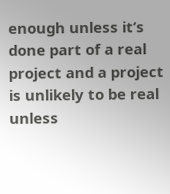enough unless it’s done part of a real project and a project is unlikely to be real unless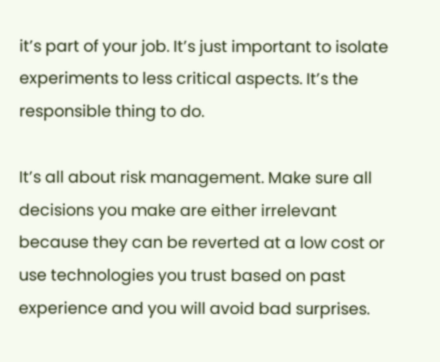it’s part of your job. It’s just important to isolate experiments to less critical aspects. It’s the responsible thing to do.

It’s all about risk management. Make sure all decisions you make are either irrelevant because they can be reverted at a low cost or use technologies you trust based on past experience and you will avoid bad surprises.